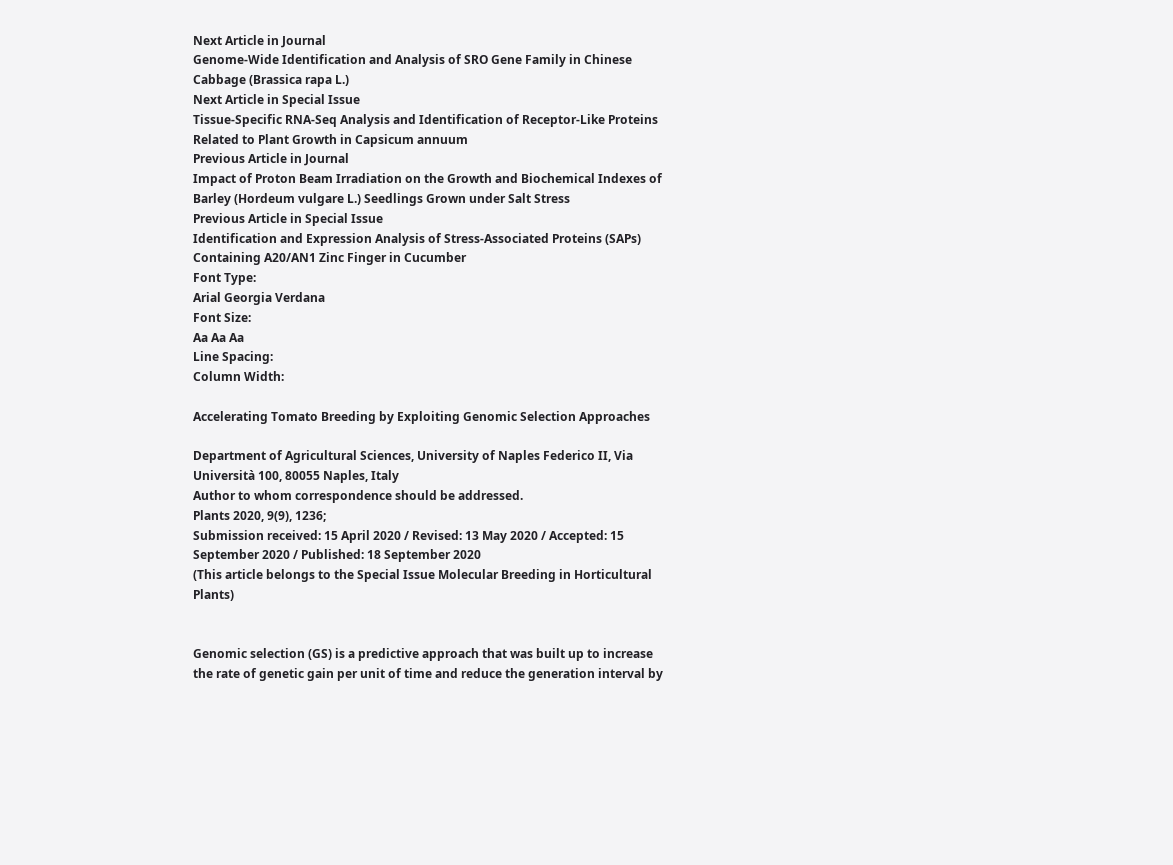Next Article in Journal
Genome-Wide Identification and Analysis of SRO Gene Family in Chinese Cabbage (Brassica rapa L.)
Next Article in Special Issue
Tissue-Specific RNA-Seq Analysis and Identification of Receptor-Like Proteins Related to Plant Growth in Capsicum annuum
Previous Article in Journal
Impact of Proton Beam Irradiation on the Growth and Biochemical Indexes of Barley (Hordeum vulgare L.) Seedlings Grown under Salt Stress
Previous Article in Special Issue
Identification and Expression Analysis of Stress-Associated Proteins (SAPs) Containing A20/AN1 Zinc Finger in Cucumber
Font Type:
Arial Georgia Verdana
Font Size:
Aa Aa Aa
Line Spacing:
Column Width:

Accelerating Tomato Breeding by Exploiting Genomic Selection Approaches

Department of Agricultural Sciences, University of Naples Federico II, Via Università 100, 80055 Naples, Italy
Author to whom correspondence should be addressed.
Plants 2020, 9(9), 1236;
Submission received: 15 April 2020 / Revised: 13 May 2020 / Accepted: 15 September 2020 / Published: 18 September 2020
(This article belongs to the Special Issue Molecular Breeding in Horticultural Plants)


Genomic selection (GS) is a predictive approach that was built up to increase the rate of genetic gain per unit of time and reduce the generation interval by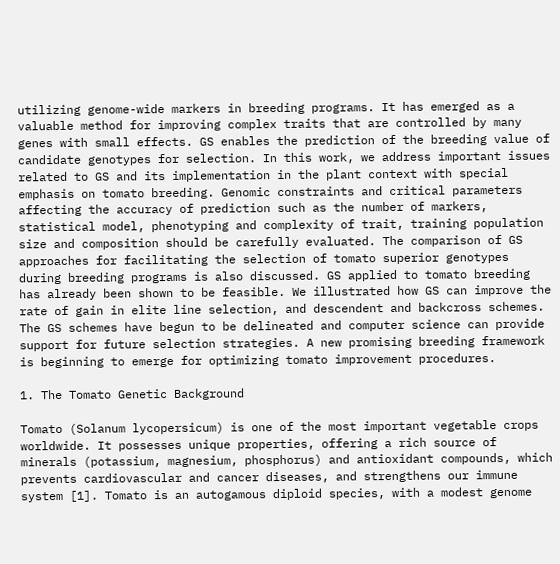utilizing genome-wide markers in breeding programs. It has emerged as a valuable method for improving complex traits that are controlled by many genes with small effects. GS enables the prediction of the breeding value of candidate genotypes for selection. In this work, we address important issues related to GS and its implementation in the plant context with special emphasis on tomato breeding. Genomic constraints and critical parameters affecting the accuracy of prediction such as the number of markers, statistical model, phenotyping and complexity of trait, training population size and composition should be carefully evaluated. The comparison of GS approaches for facilitating the selection of tomato superior genotypes during breeding programs is also discussed. GS applied to tomato breeding has already been shown to be feasible. We illustrated how GS can improve the rate of gain in elite line selection, and descendent and backcross schemes. The GS schemes have begun to be delineated and computer science can provide support for future selection strategies. A new promising breeding framework is beginning to emerge for optimizing tomato improvement procedures.

1. The Tomato Genetic Background

Tomato (Solanum lycopersicum) is one of the most important vegetable crops worldwide. It possesses unique properties, offering a rich source of minerals (potassium, magnesium, phosphorus) and antioxidant compounds, which prevents cardiovascular and cancer diseases, and strengthens our immune system [1]. Tomato is an autogamous diploid species, with a modest genome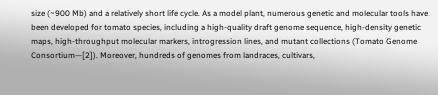size (~900 Mb) and a relatively short life cycle. As a model plant, numerous genetic and molecular tools have been developed for tomato species, including a high-quality draft genome sequence, high-density genetic maps, high-throughput molecular markers, introgression lines, and mutant collections (Tomato Genome Consortium—[2]). Moreover, hundreds of genomes from landraces, cultivars,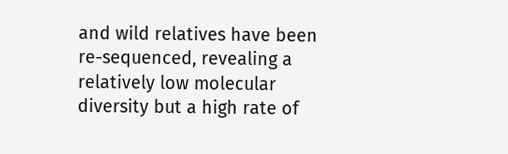and wild relatives have been re-sequenced, revealing a relatively low molecular diversity but a high rate of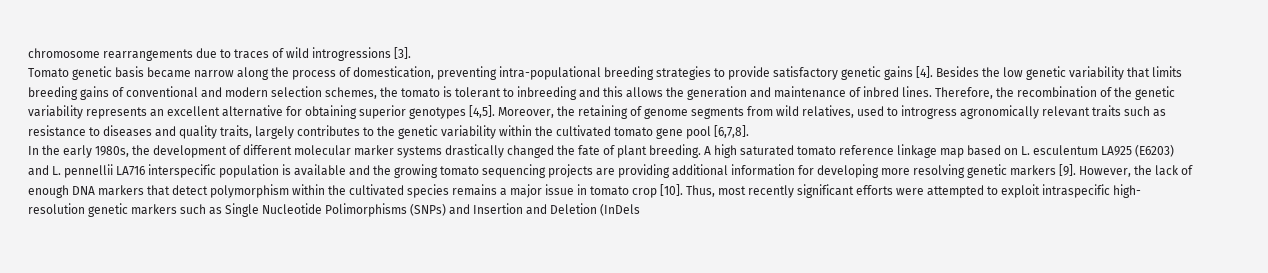chromosome rearrangements due to traces of wild introgressions [3].
Tomato genetic basis became narrow along the process of domestication, preventing intra-populational breeding strategies to provide satisfactory genetic gains [4]. Besides the low genetic variability that limits breeding gains of conventional and modern selection schemes, the tomato is tolerant to inbreeding and this allows the generation and maintenance of inbred lines. Therefore, the recombination of the genetic variability represents an excellent alternative for obtaining superior genotypes [4,5]. Moreover, the retaining of genome segments from wild relatives, used to introgress agronomically relevant traits such as resistance to diseases and quality traits, largely contributes to the genetic variability within the cultivated tomato gene pool [6,7,8].
In the early 1980s, the development of different molecular marker systems drastically changed the fate of plant breeding. A high saturated tomato reference linkage map based on L. esculentum LA925 (E6203) and L. pennellii LA716 interspecific population is available and the growing tomato sequencing projects are providing additional information for developing more resolving genetic markers [9]. However, the lack of enough DNA markers that detect polymorphism within the cultivated species remains a major issue in tomato crop [10]. Thus, most recently significant efforts were attempted to exploit intraspecific high-resolution genetic markers such as Single Nucleotide Polimorphisms (SNPs) and Insertion and Deletion (InDels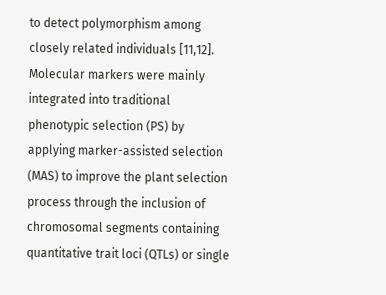to detect polymorphism among closely related individuals [11,12].
Molecular markers were mainly integrated into traditional phenotypic selection (PS) by applying marker-assisted selection (MAS) to improve the plant selection process through the inclusion of chromosomal segments containing quantitative trait loci (QTLs) or single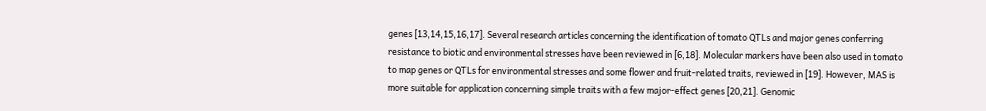genes [13,14,15,16,17]. Several research articles concerning the identification of tomato QTLs and major genes conferring resistance to biotic and environmental stresses have been reviewed in [6,18]. Molecular markers have been also used in tomato to map genes or QTLs for environmental stresses and some flower and fruit-related traits, reviewed in [19]. However, MAS is more suitable for application concerning simple traits with a few major-effect genes [20,21]. Genomic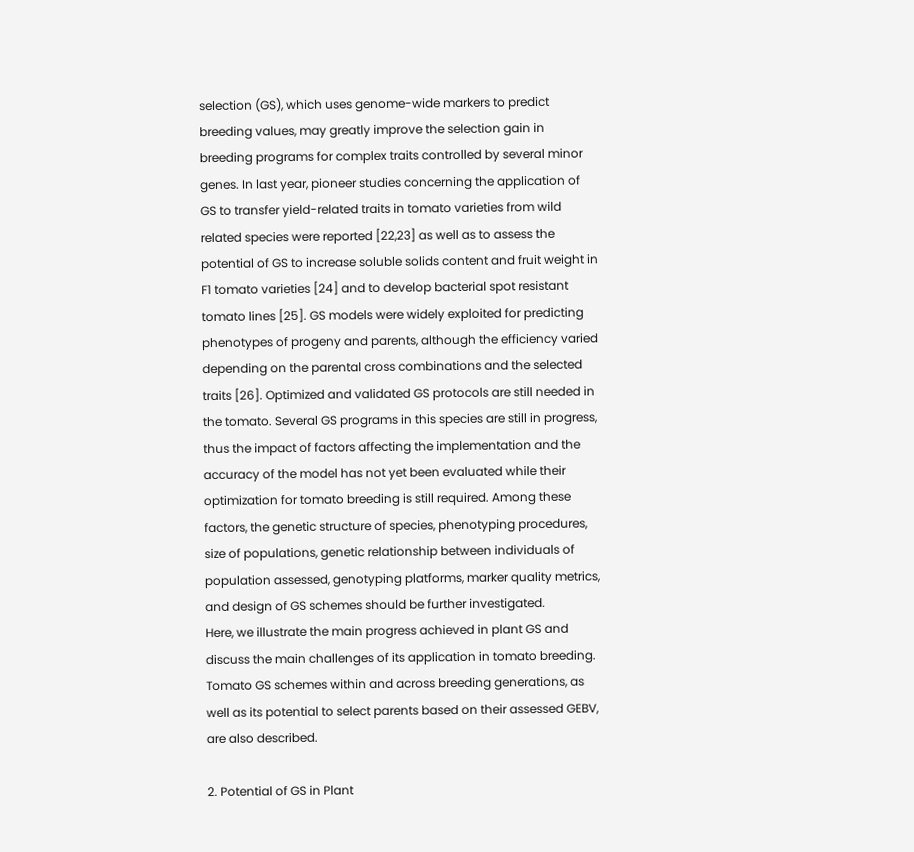selection (GS), which uses genome-wide markers to predict breeding values, may greatly improve the selection gain in breeding programs for complex traits controlled by several minor genes. In last year, pioneer studies concerning the application of GS to transfer yield-related traits in tomato varieties from wild related species were reported [22,23] as well as to assess the potential of GS to increase soluble solids content and fruit weight in F1 tomato varieties [24] and to develop bacterial spot resistant tomato lines [25]. GS models were widely exploited for predicting phenotypes of progeny and parents, although the efficiency varied depending on the parental cross combinations and the selected traits [26]. Optimized and validated GS protocols are still needed in the tomato. Several GS programs in this species are still in progress, thus the impact of factors affecting the implementation and the accuracy of the model has not yet been evaluated while their optimization for tomato breeding is still required. Among these factors, the genetic structure of species, phenotyping procedures, size of populations, genetic relationship between individuals of population assessed, genotyping platforms, marker quality metrics, and design of GS schemes should be further investigated.
Here, we illustrate the main progress achieved in plant GS and discuss the main challenges of its application in tomato breeding. Tomato GS schemes within and across breeding generations, as well as its potential to select parents based on their assessed GEBV, are also described.

2. Potential of GS in Plant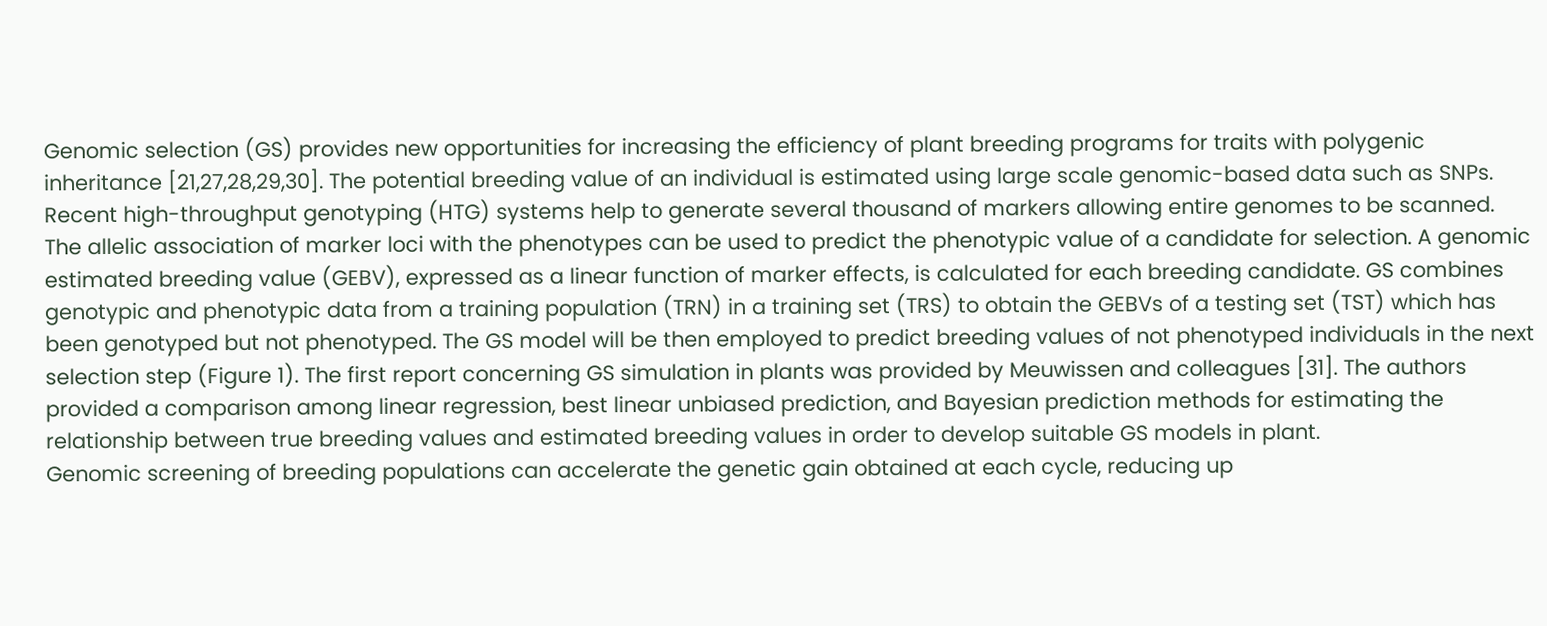Genomic selection (GS) provides new opportunities for increasing the efficiency of plant breeding programs for traits with polygenic inheritance [21,27,28,29,30]. The potential breeding value of an individual is estimated using large scale genomic-based data such as SNPs. Recent high-throughput genotyping (HTG) systems help to generate several thousand of markers allowing entire genomes to be scanned. The allelic association of marker loci with the phenotypes can be used to predict the phenotypic value of a candidate for selection. A genomic estimated breeding value (GEBV), expressed as a linear function of marker effects, is calculated for each breeding candidate. GS combines genotypic and phenotypic data from a training population (TRN) in a training set (TRS) to obtain the GEBVs of a testing set (TST) which has been genotyped but not phenotyped. The GS model will be then employed to predict breeding values of not phenotyped individuals in the next selection step (Figure 1). The first report concerning GS simulation in plants was provided by Meuwissen and colleagues [31]. The authors provided a comparison among linear regression, best linear unbiased prediction, and Bayesian prediction methods for estimating the relationship between true breeding values and estimated breeding values in order to develop suitable GS models in plant.
Genomic screening of breeding populations can accelerate the genetic gain obtained at each cycle, reducing up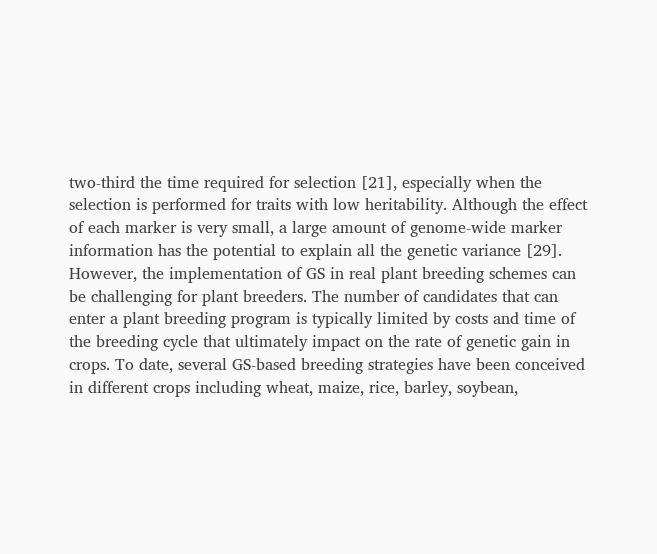two-third the time required for selection [21], especially when the selection is performed for traits with low heritability. Although the effect of each marker is very small, a large amount of genome-wide marker information has the potential to explain all the genetic variance [29]. However, the implementation of GS in real plant breeding schemes can be challenging for plant breeders. The number of candidates that can enter a plant breeding program is typically limited by costs and time of the breeding cycle that ultimately impact on the rate of genetic gain in crops. To date, several GS-based breeding strategies have been conceived in different crops including wheat, maize, rice, barley, soybean,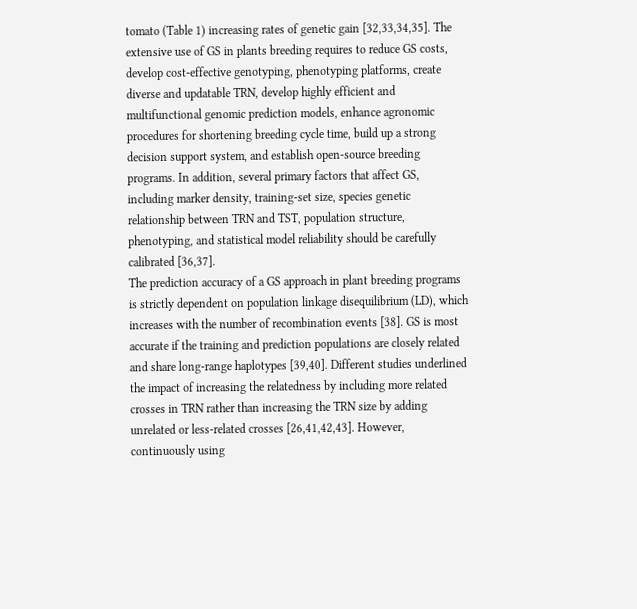tomato (Table 1) increasing rates of genetic gain [32,33,34,35]. The extensive use of GS in plants breeding requires to reduce GS costs, develop cost-effective genotyping, phenotyping platforms, create diverse and updatable TRN, develop highly efficient and multifunctional genomic prediction models, enhance agronomic procedures for shortening breeding cycle time, build up a strong decision support system, and establish open-source breeding programs. In addition, several primary factors that affect GS, including marker density, training-set size, species genetic relationship between TRN and TST, population structure, phenotyping, and statistical model reliability should be carefully calibrated [36,37].
The prediction accuracy of a GS approach in plant breeding programs is strictly dependent on population linkage disequilibrium (LD), which increases with the number of recombination events [38]. GS is most accurate if the training and prediction populations are closely related and share long-range haplotypes [39,40]. Different studies underlined the impact of increasing the relatedness by including more related crosses in TRN rather than increasing the TRN size by adding unrelated or less-related crosses [26,41,42,43]. However, continuously using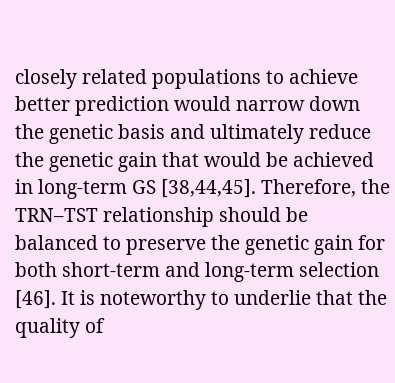closely related populations to achieve better prediction would narrow down the genetic basis and ultimately reduce the genetic gain that would be achieved in long-term GS [38,44,45]. Therefore, the TRN–TST relationship should be balanced to preserve the genetic gain for both short-term and long-term selection [46]. It is noteworthy to underlie that the quality of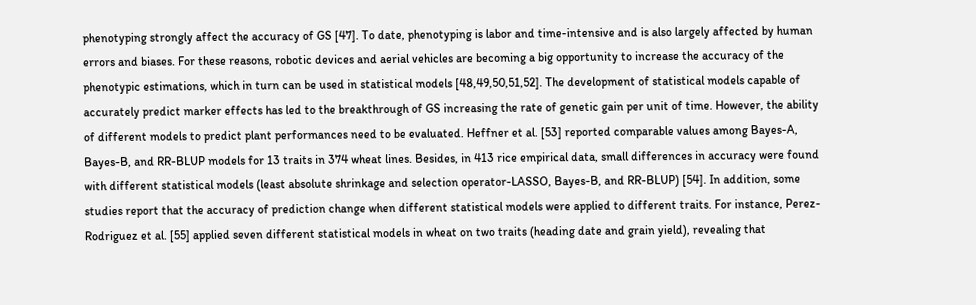phenotyping strongly affect the accuracy of GS [47]. To date, phenotyping is labor and time-intensive and is also largely affected by human errors and biases. For these reasons, robotic devices and aerial vehicles are becoming a big opportunity to increase the accuracy of the phenotypic estimations, which in turn can be used in statistical models [48,49,50,51,52]. The development of statistical models capable of accurately predict marker effects has led to the breakthrough of GS increasing the rate of genetic gain per unit of time. However, the ability of different models to predict plant performances need to be evaluated. Heffner et al. [53] reported comparable values among Bayes-A, Bayes-B, and RR-BLUP models for 13 traits in 374 wheat lines. Besides, in 413 rice empirical data, small differences in accuracy were found with different statistical models (least absolute shrinkage and selection operator-LASSO, Bayes-B, and RR-BLUP) [54]. In addition, some studies report that the accuracy of prediction change when different statistical models were applied to different traits. For instance, Perez-Rodriguez et al. [55] applied seven different statistical models in wheat on two traits (heading date and grain yield), revealing that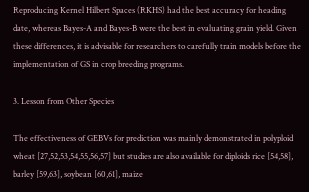Reproducing Kernel Hilbert Spaces (RKHS) had the best accuracy for heading date, whereas Bayes-A and Bayes-B were the best in evaluating grain yield. Given these differences, it is advisable for researchers to carefully train models before the implementation of GS in crop breeding programs.

3. Lesson from Other Species

The effectiveness of GEBVs for prediction was mainly demonstrated in polyploid wheat [27,52,53,54,55,56,57] but studies are also available for diploids rice [54,58], barley [59,63], soybean [60,61], maize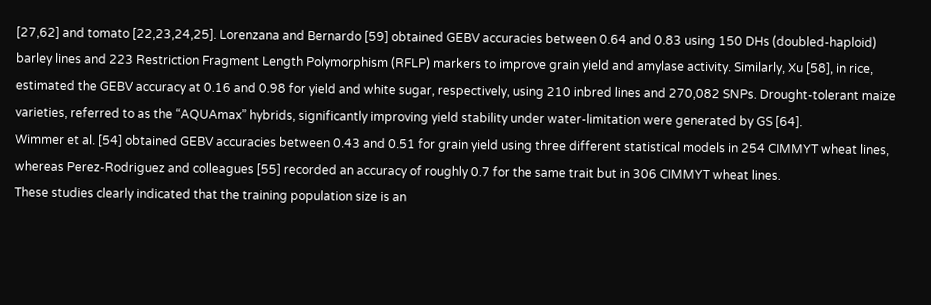[27,62] and tomato [22,23,24,25]. Lorenzana and Bernardo [59] obtained GEBV accuracies between 0.64 and 0.83 using 150 DHs (doubled-haploid) barley lines and 223 Restriction Fragment Length Polymorphism (RFLP) markers to improve grain yield and amylase activity. Similarly, Xu [58], in rice, estimated the GEBV accuracy at 0.16 and 0.98 for yield and white sugar, respectively, using 210 inbred lines and 270,082 SNPs. Drought-tolerant maize varieties, referred to as the “AQUAmax” hybrids, significantly improving yield stability under water-limitation were generated by GS [64].
Wimmer et al. [54] obtained GEBV accuracies between 0.43 and 0.51 for grain yield using three different statistical models in 254 CIMMYT wheat lines, whereas Perez-Rodriguez and colleagues [55] recorded an accuracy of roughly 0.7 for the same trait but in 306 CIMMYT wheat lines.
These studies clearly indicated that the training population size is an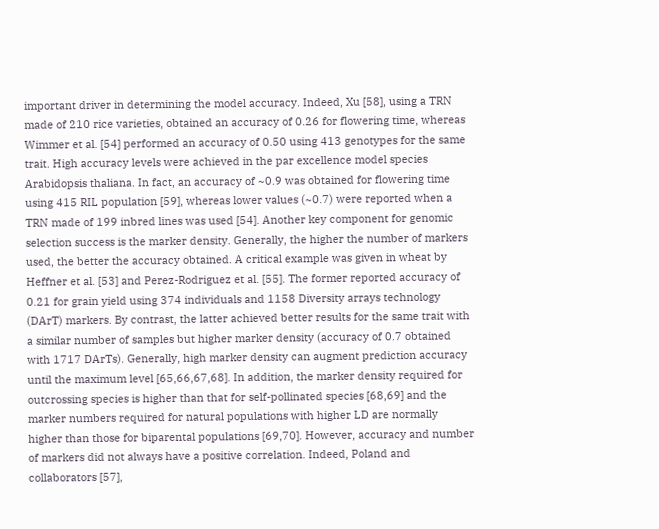important driver in determining the model accuracy. Indeed, Xu [58], using a TRN made of 210 rice varieties, obtained an accuracy of 0.26 for flowering time, whereas Wimmer et al. [54] performed an accuracy of 0.50 using 413 genotypes for the same trait. High accuracy levels were achieved in the par excellence model species Arabidopsis thaliana. In fact, an accuracy of ~0.9 was obtained for flowering time using 415 RIL population [59], whereas lower values (~0.7) were reported when a TRN made of 199 inbred lines was used [54]. Another key component for genomic selection success is the marker density. Generally, the higher the number of markers used, the better the accuracy obtained. A critical example was given in wheat by Heffner et al. [53] and Perez-Rodriguez et al. [55]. The former reported accuracy of 0.21 for grain yield using 374 individuals and 1158 Diversity arrays technology (DArT) markers. By contrast, the latter achieved better results for the same trait with a similar number of samples but higher marker density (accuracy of 0.7 obtained with 1717 DArTs). Generally, high marker density can augment prediction accuracy until the maximum level [65,66,67,68]. In addition, the marker density required for outcrossing species is higher than that for self-pollinated species [68,69] and the marker numbers required for natural populations with higher LD are normally higher than those for biparental populations [69,70]. However, accuracy and number of markers did not always have a positive correlation. Indeed, Poland and collaborators [57],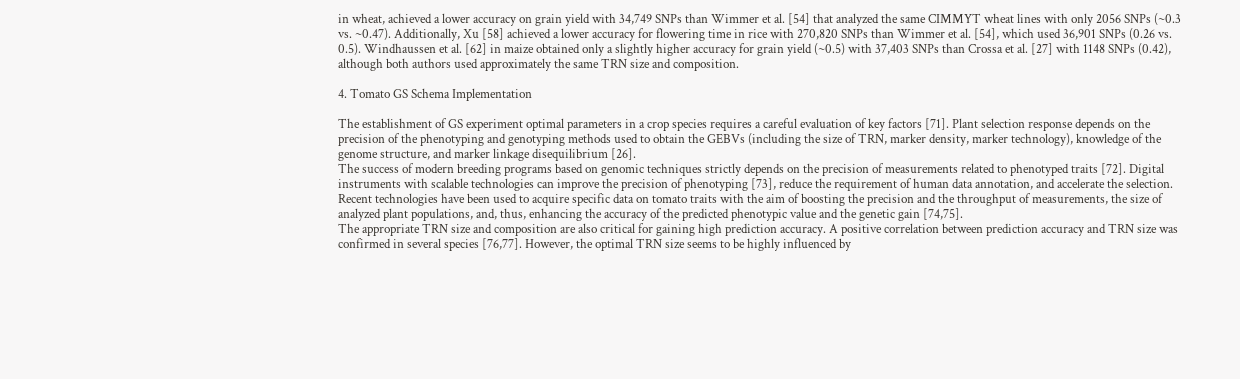in wheat, achieved a lower accuracy on grain yield with 34,749 SNPs than Wimmer et al. [54] that analyzed the same CIMMYT wheat lines with only 2056 SNPs (~0.3 vs. ~0.47). Additionally, Xu [58] achieved a lower accuracy for flowering time in rice with 270,820 SNPs than Wimmer et al. [54], which used 36,901 SNPs (0.26 vs. 0.5). Windhaussen et al. [62] in maize obtained only a slightly higher accuracy for grain yield (~0.5) with 37,403 SNPs than Crossa et al. [27] with 1148 SNPs (0.42), although both authors used approximately the same TRN size and composition.

4. Tomato GS Schema Implementation

The establishment of GS experiment optimal parameters in a crop species requires a careful evaluation of key factors [71]. Plant selection response depends on the precision of the phenotyping and genotyping methods used to obtain the GEBVs (including the size of TRN, marker density, marker technology), knowledge of the genome structure, and marker linkage disequilibrium [26].
The success of modern breeding programs based on genomic techniques strictly depends on the precision of measurements related to phenotyped traits [72]. Digital instruments with scalable technologies can improve the precision of phenotyping [73], reduce the requirement of human data annotation, and accelerate the selection. Recent technologies have been used to acquire specific data on tomato traits with the aim of boosting the precision and the throughput of measurements, the size of analyzed plant populations, and, thus, enhancing the accuracy of the predicted phenotypic value and the genetic gain [74,75].
The appropriate TRN size and composition are also critical for gaining high prediction accuracy. A positive correlation between prediction accuracy and TRN size was confirmed in several species [76,77]. However, the optimal TRN size seems to be highly influenced by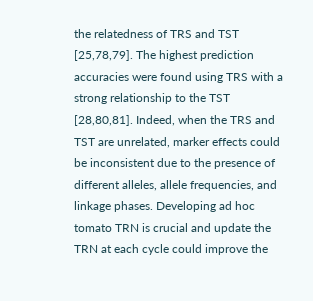the relatedness of TRS and TST [25,78,79]. The highest prediction accuracies were found using TRS with a strong relationship to the TST [28,80,81]. Indeed, when the TRS and TST are unrelated, marker effects could be inconsistent due to the presence of different alleles, allele frequencies, and linkage phases. Developing ad hoc tomato TRN is crucial and update the TRN at each cycle could improve the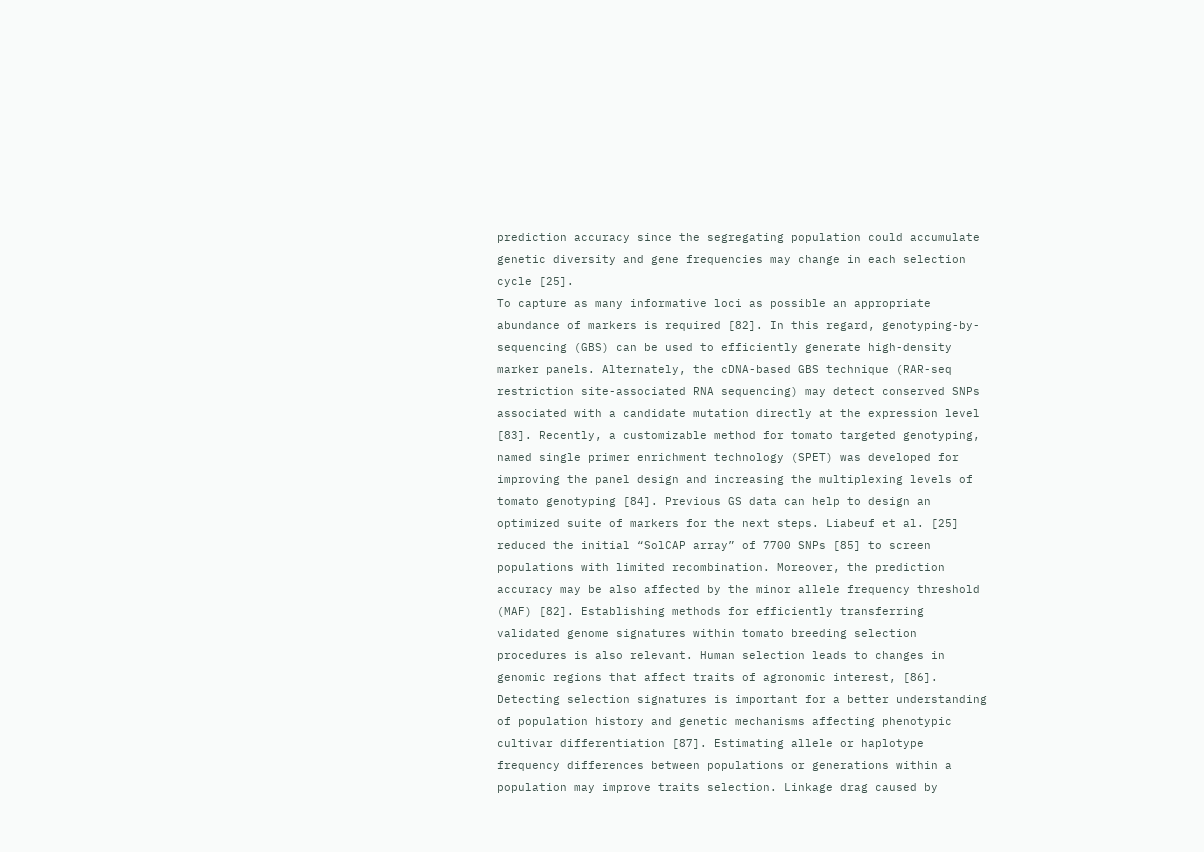prediction accuracy since the segregating population could accumulate genetic diversity and gene frequencies may change in each selection cycle [25].
To capture as many informative loci as possible an appropriate abundance of markers is required [82]. In this regard, genotyping-by-sequencing (GBS) can be used to efficiently generate high-density marker panels. Alternately, the cDNA-based GBS technique (RAR-seq restriction site-associated RNA sequencing) may detect conserved SNPs associated with a candidate mutation directly at the expression level [83]. Recently, a customizable method for tomato targeted genotyping, named single primer enrichment technology (SPET) was developed for improving the panel design and increasing the multiplexing levels of tomato genotyping [84]. Previous GS data can help to design an optimized suite of markers for the next steps. Liabeuf et al. [25] reduced the initial “SolCAP array” of 7700 SNPs [85] to screen populations with limited recombination. Moreover, the prediction accuracy may be also affected by the minor allele frequency threshold (MAF) [82]. Establishing methods for efficiently transferring validated genome signatures within tomato breeding selection procedures is also relevant. Human selection leads to changes in genomic regions that affect traits of agronomic interest, [86]. Detecting selection signatures is important for a better understanding of population history and genetic mechanisms affecting phenotypic cultivar differentiation [87]. Estimating allele or haplotype frequency differences between populations or generations within a population may improve traits selection. Linkage drag caused by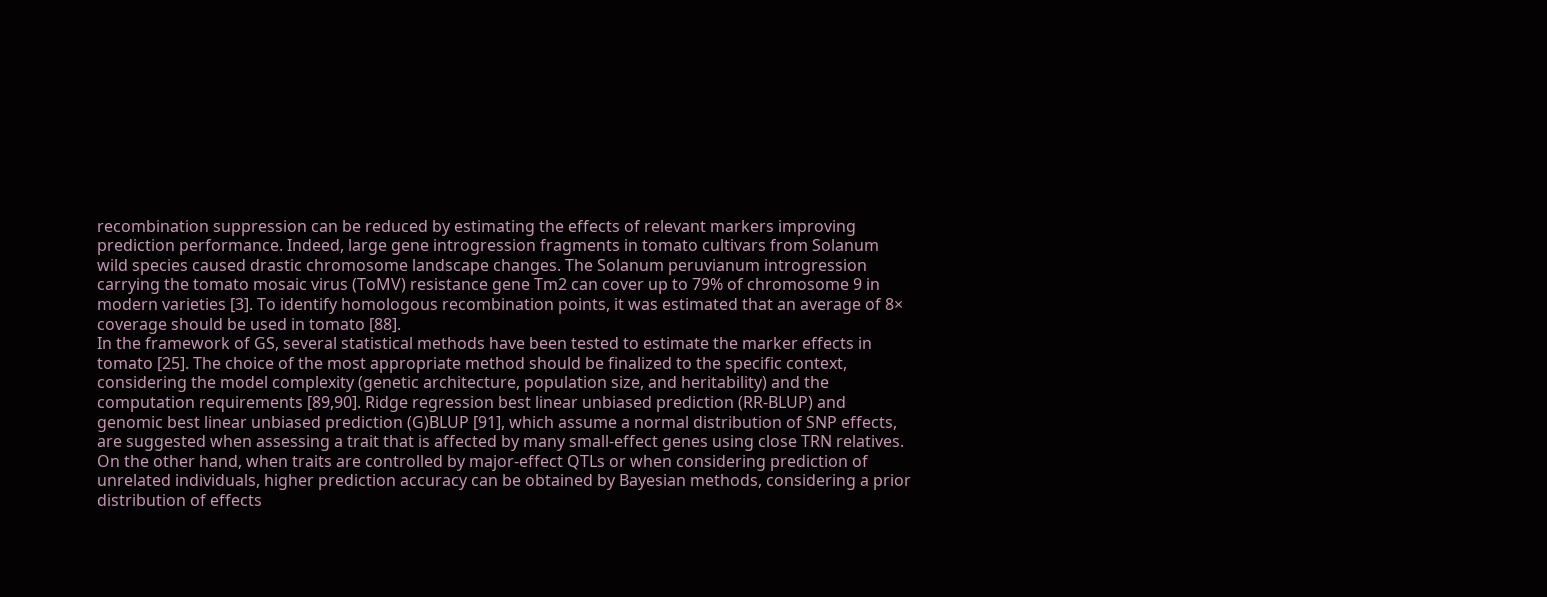recombination suppression can be reduced by estimating the effects of relevant markers improving prediction performance. Indeed, large gene introgression fragments in tomato cultivars from Solanum wild species caused drastic chromosome landscape changes. The Solanum peruvianum introgression carrying the tomato mosaic virus (ToMV) resistance gene Tm2 can cover up to 79% of chromosome 9 in modern varieties [3]. To identify homologous recombination points, it was estimated that an average of 8× coverage should be used in tomato [88].
In the framework of GS, several statistical methods have been tested to estimate the marker effects in tomato [25]. The choice of the most appropriate method should be finalized to the specific context, considering the model complexity (genetic architecture, population size, and heritability) and the computation requirements [89,90]. Ridge regression best linear unbiased prediction (RR-BLUP) and genomic best linear unbiased prediction (G)BLUP [91], which assume a normal distribution of SNP effects, are suggested when assessing a trait that is affected by many small-effect genes using close TRN relatives. On the other hand, when traits are controlled by major-effect QTLs or when considering prediction of unrelated individuals, higher prediction accuracy can be obtained by Bayesian methods, considering a prior distribution of effects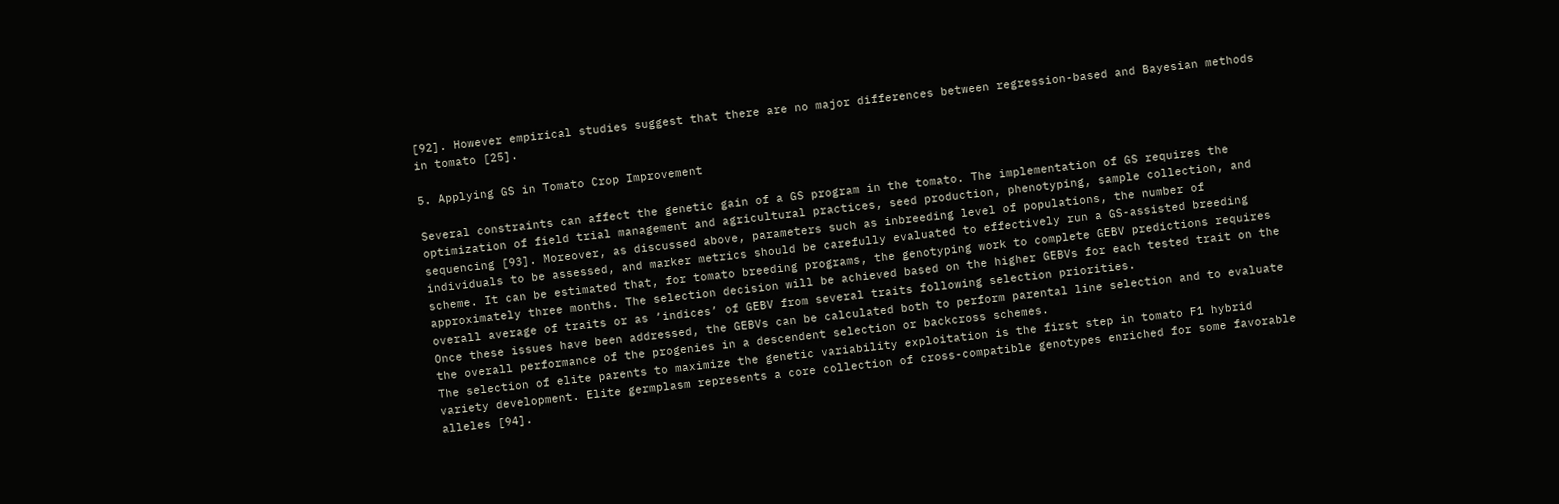[92]. However empirical studies suggest that there are no major differences between regression-based and Bayesian methods in tomato [25].

5. Applying GS in Tomato Crop Improvement

Several constraints can affect the genetic gain of a GS program in the tomato. The implementation of GS requires the optimization of field trial management and agricultural practices, seed production, phenotyping, sample collection, and sequencing [93]. Moreover, as discussed above, parameters such as inbreeding level of populations, the number of individuals to be assessed, and marker metrics should be carefully evaluated to effectively run a GS-assisted breeding scheme. It can be estimated that, for tomato breeding programs, the genotyping work to complete GEBV predictions requires approximately three months. The selection decision will be achieved based on the higher GEBVs for each tested trait on the overall average of traits or as ‘indices’ of GEBV from several traits following selection priorities.
Once these issues have been addressed, the GEBVs can be calculated both to perform parental line selection and to evaluate the overall performance of the progenies in a descendent selection or backcross schemes.
The selection of elite parents to maximize the genetic variability exploitation is the first step in tomato F1 hybrid variety development. Elite germplasm represents a core collection of cross-compatible genotypes enriched for some favorable alleles [94].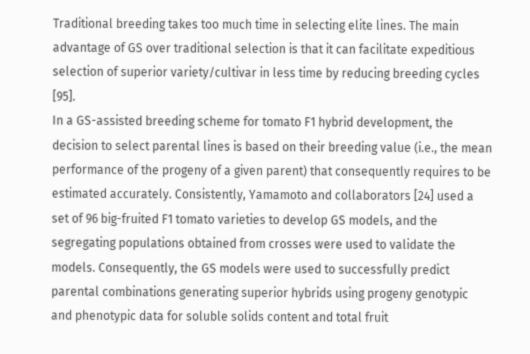Traditional breeding takes too much time in selecting elite lines. The main advantage of GS over traditional selection is that it can facilitate expeditious selection of superior variety/cultivar in less time by reducing breeding cycles [95].
In a GS-assisted breeding scheme for tomato F1 hybrid development, the decision to select parental lines is based on their breeding value (i.e., the mean performance of the progeny of a given parent) that consequently requires to be estimated accurately. Consistently, Yamamoto and collaborators [24] used a set of 96 big-fruited F1 tomato varieties to develop GS models, and the segregating populations obtained from crosses were used to validate the models. Consequently, the GS models were used to successfully predict parental combinations generating superior hybrids using progeny genotypic and phenotypic data for soluble solids content and total fruit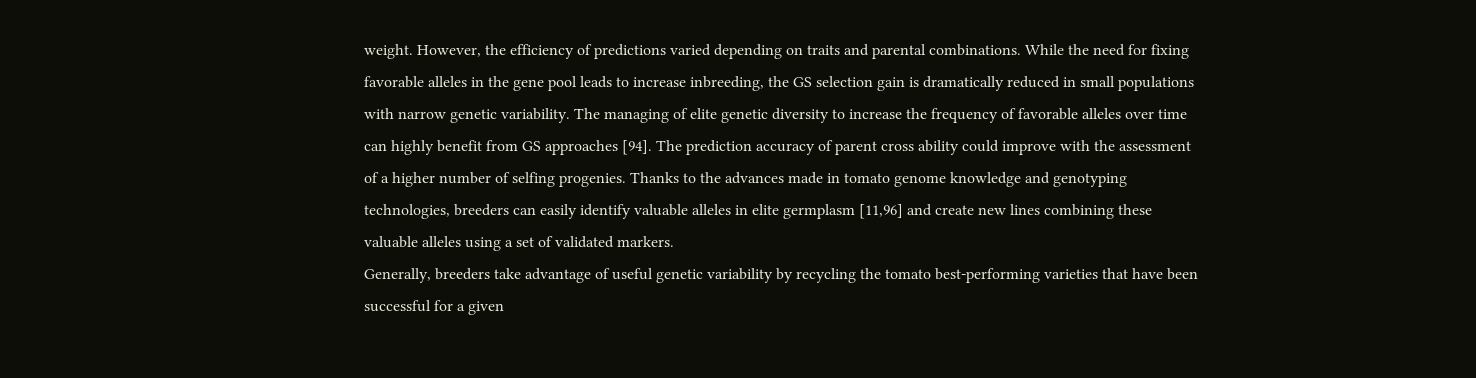weight. However, the efficiency of predictions varied depending on traits and parental combinations. While the need for fixing favorable alleles in the gene pool leads to increase inbreeding, the GS selection gain is dramatically reduced in small populations with narrow genetic variability. The managing of elite genetic diversity to increase the frequency of favorable alleles over time can highly benefit from GS approaches [94]. The prediction accuracy of parent cross ability could improve with the assessment of a higher number of selfing progenies. Thanks to the advances made in tomato genome knowledge and genotyping technologies, breeders can easily identify valuable alleles in elite germplasm [11,96] and create new lines combining these valuable alleles using a set of validated markers.
Generally, breeders take advantage of useful genetic variability by recycling the tomato best-performing varieties that have been successful for a given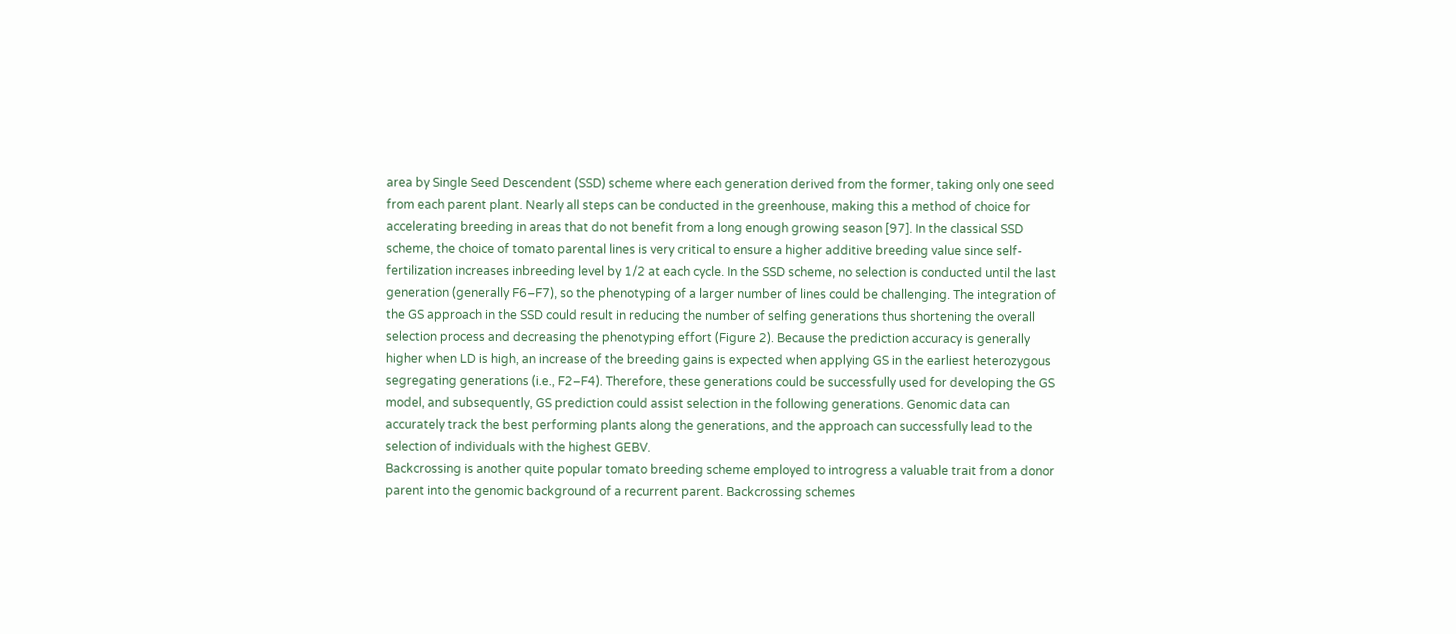area by Single Seed Descendent (SSD) scheme where each generation derived from the former, taking only one seed from each parent plant. Nearly all steps can be conducted in the greenhouse, making this a method of choice for accelerating breeding in areas that do not benefit from a long enough growing season [97]. In the classical SSD scheme, the choice of tomato parental lines is very critical to ensure a higher additive breeding value since self-fertilization increases inbreeding level by 1/2 at each cycle. In the SSD scheme, no selection is conducted until the last generation (generally F6–F7), so the phenotyping of a larger number of lines could be challenging. The integration of the GS approach in the SSD could result in reducing the number of selfing generations thus shortening the overall selection process and decreasing the phenotyping effort (Figure 2). Because the prediction accuracy is generally higher when LD is high, an increase of the breeding gains is expected when applying GS in the earliest heterozygous segregating generations (i.e., F2–F4). Therefore, these generations could be successfully used for developing the GS model, and subsequently, GS prediction could assist selection in the following generations. Genomic data can accurately track the best performing plants along the generations, and the approach can successfully lead to the selection of individuals with the highest GEBV.
Backcrossing is another quite popular tomato breeding scheme employed to introgress a valuable trait from a donor parent into the genomic background of a recurrent parent. Backcrossing schemes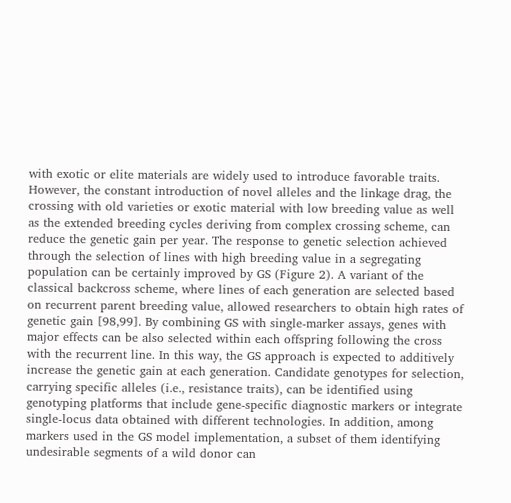with exotic or elite materials are widely used to introduce favorable traits. However, the constant introduction of novel alleles and the linkage drag, the crossing with old varieties or exotic material with low breeding value as well as the extended breeding cycles deriving from complex crossing scheme, can reduce the genetic gain per year. The response to genetic selection achieved through the selection of lines with high breeding value in a segregating population can be certainly improved by GS (Figure 2). A variant of the classical backcross scheme, where lines of each generation are selected based on recurrent parent breeding value, allowed researchers to obtain high rates of genetic gain [98,99]. By combining GS with single-marker assays, genes with major effects can be also selected within each offspring following the cross with the recurrent line. In this way, the GS approach is expected to additively increase the genetic gain at each generation. Candidate genotypes for selection, carrying specific alleles (i.e., resistance traits), can be identified using genotyping platforms that include gene-specific diagnostic markers or integrate single-locus data obtained with different technologies. In addition, among markers used in the GS model implementation, a subset of them identifying undesirable segments of a wild donor can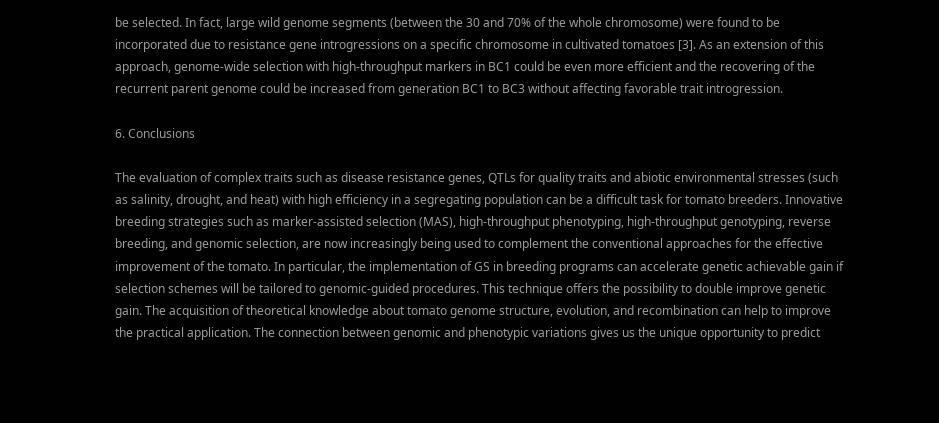be selected. In fact, large wild genome segments (between the 30 and 70% of the whole chromosome) were found to be incorporated due to resistance gene introgressions on a specific chromosome in cultivated tomatoes [3]. As an extension of this approach, genome-wide selection with high-throughput markers in BC1 could be even more efficient and the recovering of the recurrent parent genome could be increased from generation BC1 to BC3 without affecting favorable trait introgression.

6. Conclusions

The evaluation of complex traits such as disease resistance genes, QTLs for quality traits and abiotic environmental stresses (such as salinity, drought, and heat) with high efficiency in a segregating population can be a difficult task for tomato breeders. Innovative breeding strategies such as marker-assisted selection (MAS), high-throughput phenotyping, high-throughput genotyping, reverse breeding, and genomic selection, are now increasingly being used to complement the conventional approaches for the effective improvement of the tomato. In particular, the implementation of GS in breeding programs can accelerate genetic achievable gain if selection schemes will be tailored to genomic-guided procedures. This technique offers the possibility to double improve genetic gain. The acquisition of theoretical knowledge about tomato genome structure, evolution, and recombination can help to improve the practical application. The connection between genomic and phenotypic variations gives us the unique opportunity to predict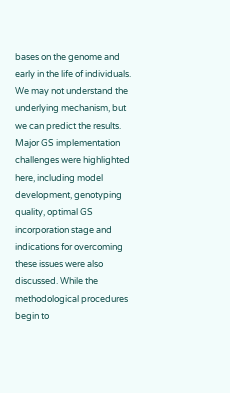bases on the genome and early in the life of individuals. We may not understand the underlying mechanism, but we can predict the results. Major GS implementation challenges were highlighted here, including model development, genotyping quality, optimal GS incorporation stage and indications for overcoming these issues were also discussed. While the methodological procedures begin to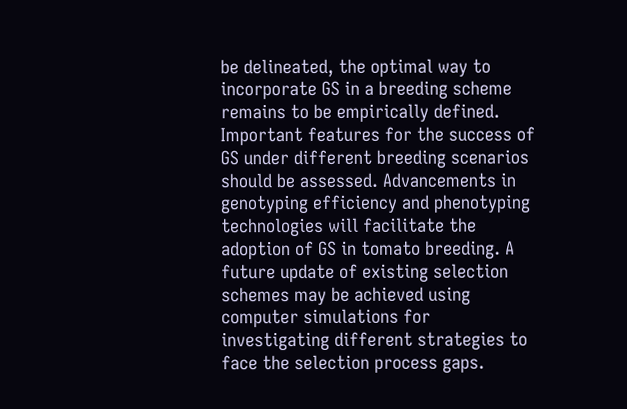be delineated, the optimal way to incorporate GS in a breeding scheme remains to be empirically defined. Important features for the success of GS under different breeding scenarios should be assessed. Advancements in genotyping efficiency and phenotyping technologies will facilitate the adoption of GS in tomato breeding. A future update of existing selection schemes may be achieved using computer simulations for investigating different strategies to face the selection process gaps.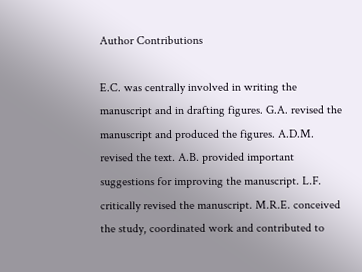Author Contributions

E.C. was centrally involved in writing the manuscript and in drafting figures. G.A. revised the manuscript and produced the figures. A.D.M. revised the text. A.B. provided important suggestions for improving the manuscript. L.F. critically revised the manuscript. M.R.E. conceived the study, coordinated work and contributed to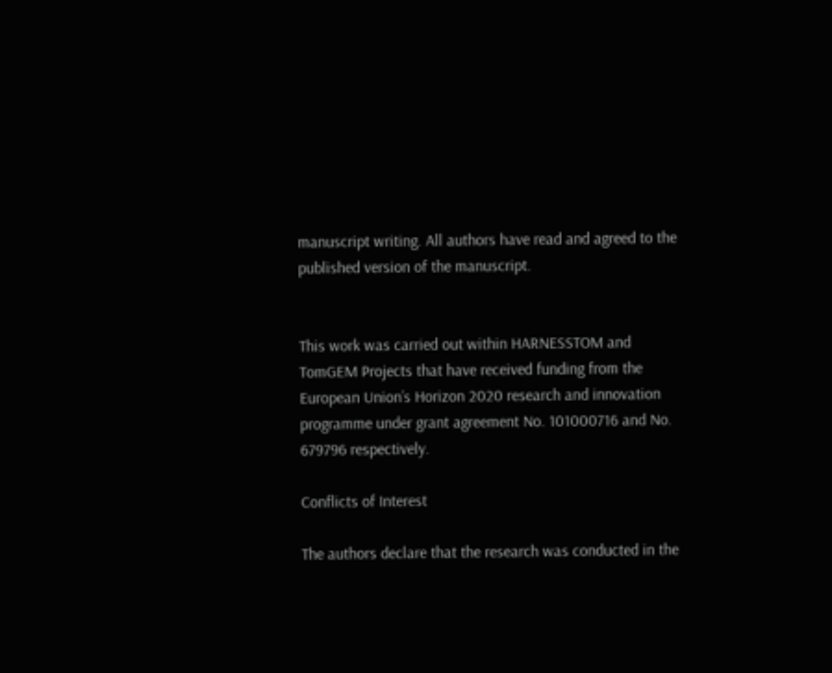manuscript writing. All authors have read and agreed to the published version of the manuscript.


This work was carried out within HARNESSTOM and TomGEM Projects that have received funding from the European Union’s Horizon 2020 research and innovation programme under grant agreement No. 101000716 and No. 679796 respectively.

Conflicts of Interest

The authors declare that the research was conducted in the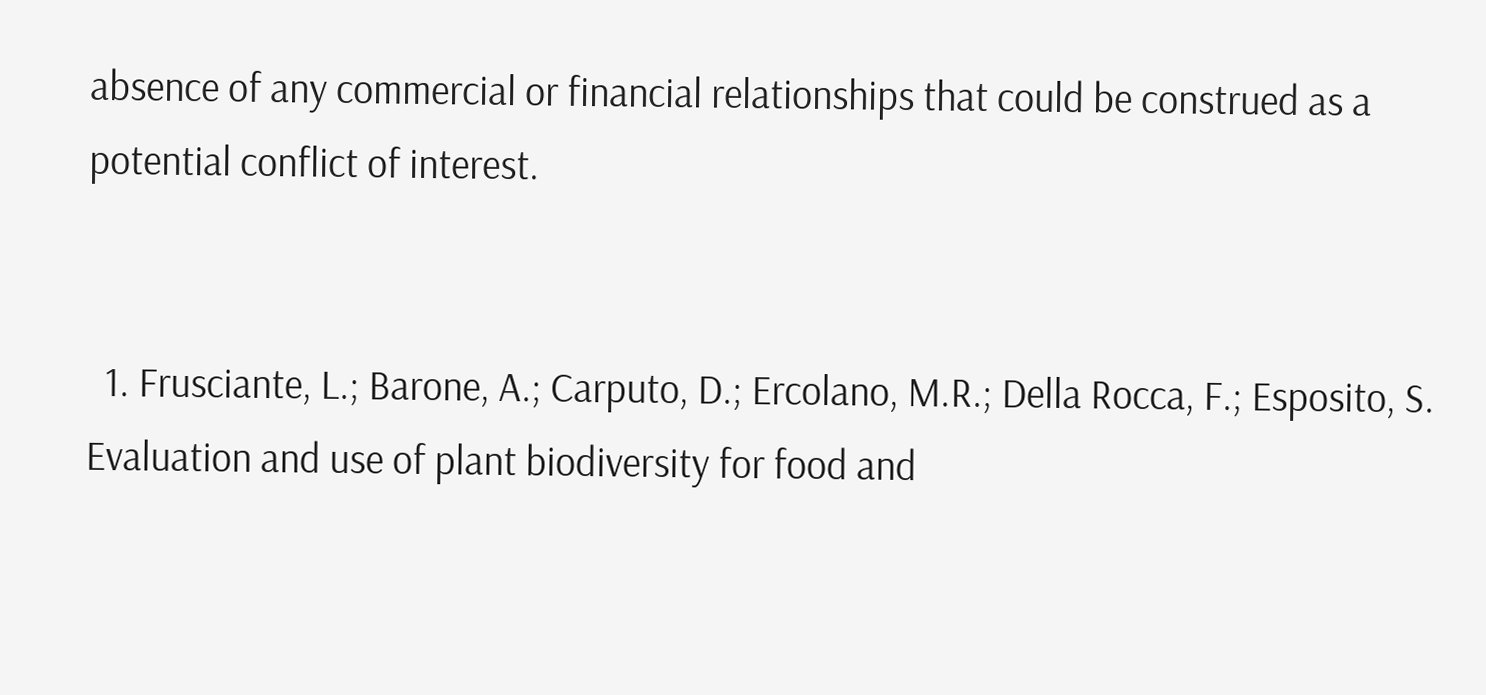absence of any commercial or financial relationships that could be construed as a potential conflict of interest.


  1. Frusciante, L.; Barone, A.; Carputo, D.; Ercolano, M.R.; Della Rocca, F.; Esposito, S. Evaluation and use of plant biodiversity for food and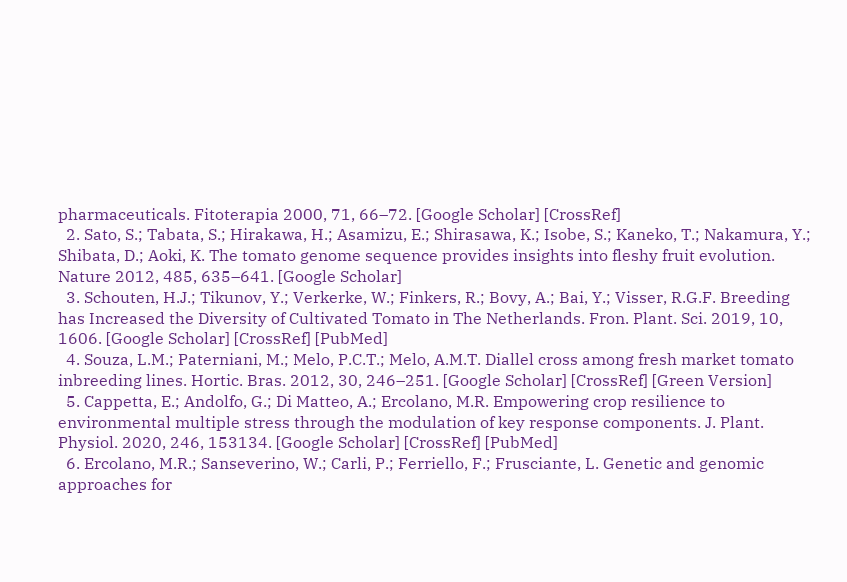pharmaceuticals. Fitoterapia 2000, 71, 66–72. [Google Scholar] [CrossRef]
  2. Sato, S.; Tabata, S.; Hirakawa, H.; Asamizu, E.; Shirasawa, K.; Isobe, S.; Kaneko, T.; Nakamura, Y.; Shibata, D.; Aoki, K. The tomato genome sequence provides insights into fleshy fruit evolution. Nature 2012, 485, 635–641. [Google Scholar]
  3. Schouten, H.J.; Tikunov, Y.; Verkerke, W.; Finkers, R.; Bovy, A.; Bai, Y.; Visser, R.G.F. Breeding has Increased the Diversity of Cultivated Tomato in The Netherlands. Fron. Plant. Sci. 2019, 10, 1606. [Google Scholar] [CrossRef] [PubMed]
  4. Souza, L.M.; Paterniani, M.; Melo, P.C.T.; Melo, A.M.T. Diallel cross among fresh market tomato inbreeding lines. Hortic. Bras. 2012, 30, 246–251. [Google Scholar] [CrossRef] [Green Version]
  5. Cappetta, E.; Andolfo, G.; Di Matteo, A.; Ercolano, M.R. Empowering crop resilience to environmental multiple stress through the modulation of key response components. J. Plant. Physiol. 2020, 246, 153134. [Google Scholar] [CrossRef] [PubMed]
  6. Ercolano, M.R.; Sanseverino, W.; Carli, P.; Ferriello, F.; Frusciante, L. Genetic and genomic approaches for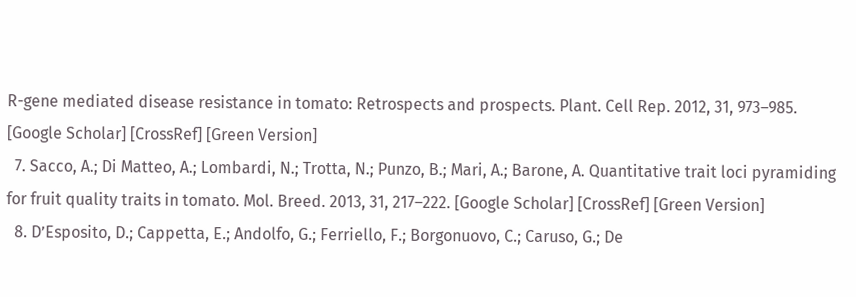R-gene mediated disease resistance in tomato: Retrospects and prospects. Plant. Cell Rep. 2012, 31, 973–985. [Google Scholar] [CrossRef] [Green Version]
  7. Sacco, A.; Di Matteo, A.; Lombardi, N.; Trotta, N.; Punzo, B.; Mari, A.; Barone, A. Quantitative trait loci pyramiding for fruit quality traits in tomato. Mol. Breed. 2013, 31, 217–222. [Google Scholar] [CrossRef] [Green Version]
  8. D’Esposito, D.; Cappetta, E.; Andolfo, G.; Ferriello, F.; Borgonuovo, C.; Caruso, G.; De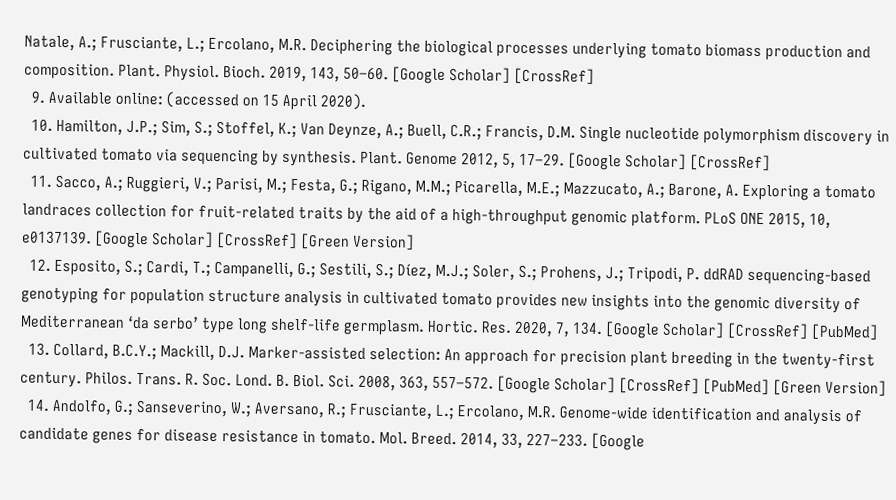Natale, A.; Frusciante, L.; Ercolano, M.R. Deciphering the biological processes underlying tomato biomass production and composition. Plant. Physiol. Bioch. 2019, 143, 50–60. [Google Scholar] [CrossRef]
  9. Available online: (accessed on 15 April 2020).
  10. Hamilton, J.P.; Sim, S.; Stoffel, K.; Van Deynze, A.; Buell, C.R.; Francis, D.M. Single nucleotide polymorphism discovery in cultivated tomato via sequencing by synthesis. Plant. Genome 2012, 5, 17–29. [Google Scholar] [CrossRef]
  11. Sacco, A.; Ruggieri, V.; Parisi, M.; Festa, G.; Rigano, M.M.; Picarella, M.E.; Mazzucato, A.; Barone, A. Exploring a tomato landraces collection for fruit-related traits by the aid of a high-throughput genomic platform. PLoS ONE 2015, 10, e0137139. [Google Scholar] [CrossRef] [Green Version]
  12. Esposito, S.; Cardi, T.; Campanelli, G.; Sestili, S.; Díez, M.J.; Soler, S.; Prohens, J.; Tripodi, P. ddRAD sequencing-based genotyping for population structure analysis in cultivated tomato provides new insights into the genomic diversity of Mediterranean ‘da serbo’ type long shelf-life germplasm. Hortic. Res. 2020, 7, 134. [Google Scholar] [CrossRef] [PubMed]
  13. Collard, B.C.Y.; Mackill, D.J. Marker-assisted selection: An approach for precision plant breeding in the twenty-first century. Philos. Trans. R. Soc. Lond. B. Biol. Sci. 2008, 363, 557–572. [Google Scholar] [CrossRef] [PubMed] [Green Version]
  14. Andolfo, G.; Sanseverino, W.; Aversano, R.; Frusciante, L.; Ercolano, M.R. Genome-wide identification and analysis of candidate genes for disease resistance in tomato. Mol. Breed. 2014, 33, 227–233. [Google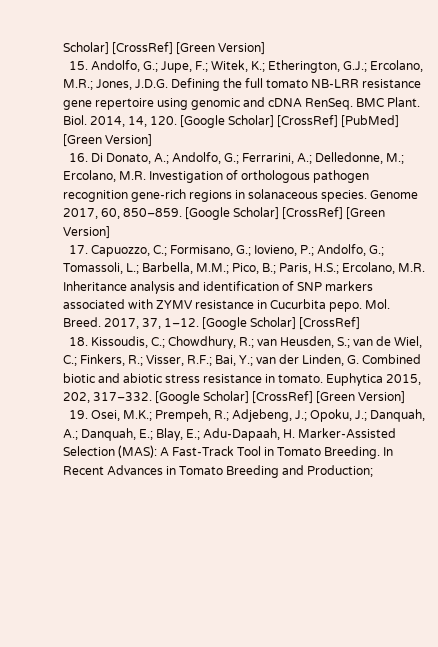Scholar] [CrossRef] [Green Version]
  15. Andolfo, G.; Jupe, F.; Witek, K.; Etherington, G.J.; Ercolano, M.R.; Jones, J.D.G. Defining the full tomato NB-LRR resistance gene repertoire using genomic and cDNA RenSeq. BMC Plant. Biol. 2014, 14, 120. [Google Scholar] [CrossRef] [PubMed] [Green Version]
  16. Di Donato, A.; Andolfo, G.; Ferrarini, A.; Delledonne, M.; Ercolano, M.R. Investigation of orthologous pathogen recognition gene-rich regions in solanaceous species. Genome 2017, 60, 850–859. [Google Scholar] [CrossRef] [Green Version]
  17. Capuozzo, C.; Formisano, G.; Iovieno, P.; Andolfo, G.; Tomassoli, L.; Barbella, M.M.; Pico, B.; Paris, H.S.; Ercolano, M.R. Inheritance analysis and identification of SNP markers associated with ZYMV resistance in Cucurbita pepo. Mol. Breed. 2017, 37, 1–12. [Google Scholar] [CrossRef]
  18. Kissoudis, C.; Chowdhury, R.; van Heusden, S.; van de Wiel, C.; Finkers, R.; Visser, R.F.; Bai, Y.; van der Linden, G. Combined biotic and abiotic stress resistance in tomato. Euphytica 2015, 202, 317–332. [Google Scholar] [CrossRef] [Green Version]
  19. Osei, M.K.; Prempeh, R.; Adjebeng, J.; Opoku, J.; Danquah, A.; Danquah, E.; Blay, E.; Adu-Dapaah, H. Marker-Assisted Selection (MAS): A Fast-Track Tool in Tomato Breeding. In Recent Advances in Tomato Breeding and Production;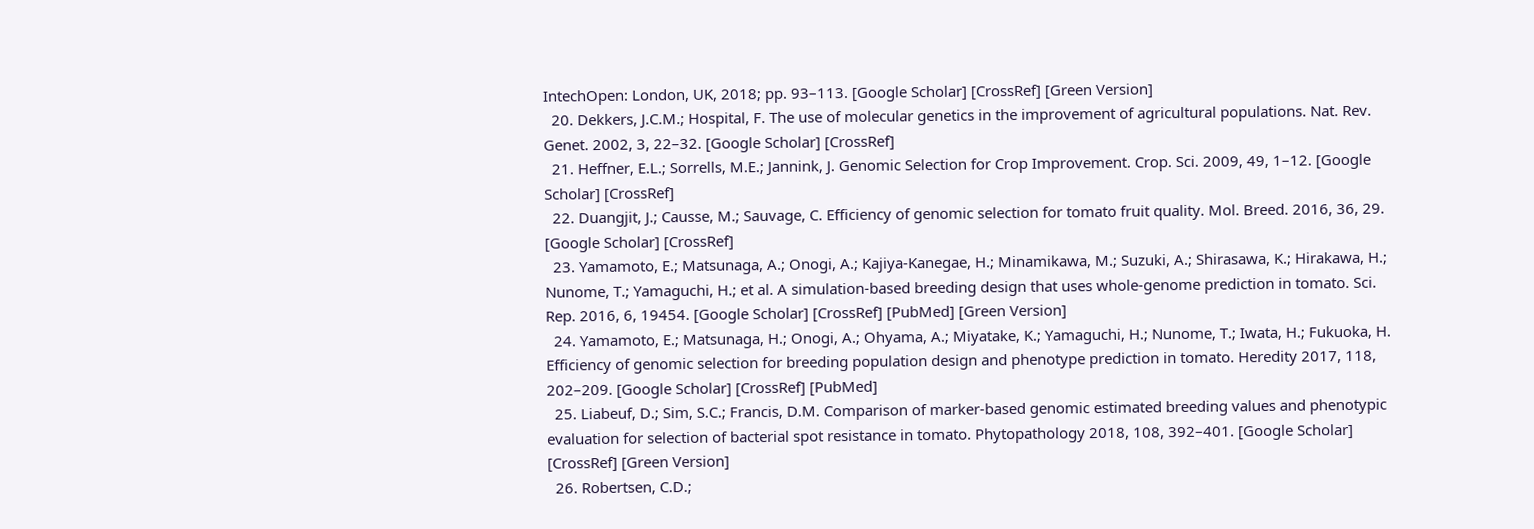IntechOpen: London, UK, 2018; pp. 93–113. [Google Scholar] [CrossRef] [Green Version]
  20. Dekkers, J.C.M.; Hospital, F. The use of molecular genetics in the improvement of agricultural populations. Nat. Rev. Genet. 2002, 3, 22–32. [Google Scholar] [CrossRef]
  21. Heffner, E.L.; Sorrells, M.E.; Jannink, J. Genomic Selection for Crop Improvement. Crop. Sci. 2009, 49, 1–12. [Google Scholar] [CrossRef]
  22. Duangjit, J.; Causse, M.; Sauvage, C. Efficiency of genomic selection for tomato fruit quality. Mol. Breed. 2016, 36, 29. [Google Scholar] [CrossRef]
  23. Yamamoto, E.; Matsunaga, A.; Onogi, A.; Kajiya-Kanegae, H.; Minamikawa, M.; Suzuki, A.; Shirasawa, K.; Hirakawa, H.; Nunome, T.; Yamaguchi, H.; et al. A simulation-based breeding design that uses whole-genome prediction in tomato. Sci. Rep. 2016, 6, 19454. [Google Scholar] [CrossRef] [PubMed] [Green Version]
  24. Yamamoto, E.; Matsunaga, H.; Onogi, A.; Ohyama, A.; Miyatake, K.; Yamaguchi, H.; Nunome, T.; Iwata, H.; Fukuoka, H. Efficiency of genomic selection for breeding population design and phenotype prediction in tomato. Heredity 2017, 118, 202–209. [Google Scholar] [CrossRef] [PubMed]
  25. Liabeuf, D.; Sim, S.C.; Francis, D.M. Comparison of marker-based genomic estimated breeding values and phenotypic evaluation for selection of bacterial spot resistance in tomato. Phytopathology 2018, 108, 392–401. [Google Scholar] [CrossRef] [Green Version]
  26. Robertsen, C.D.;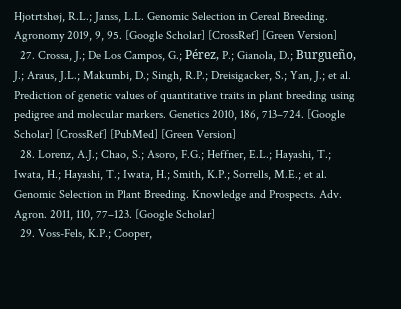Hjotrtshøj, R.L.; Janss, L.L. Genomic Selection in Cereal Breeding. Agronomy 2019, 9, 95. [Google Scholar] [CrossRef] [Green Version]
  27. Crossa, J.; De Los Campos, G.; Pérez, P.; Gianola, D.; Burgueño, J.; Araus, J.L.; Makumbi, D.; Singh, R.P.; Dreisigacker, S.; Yan, J.; et al. Prediction of genetic values of quantitative traits in plant breeding using pedigree and molecular markers. Genetics 2010, 186, 713–724. [Google Scholar] [CrossRef] [PubMed] [Green Version]
  28. Lorenz, A.J.; Chao, S.; Asoro, F.G.; Heffner, E.L.; Hayashi, T.; Iwata, H.; Hayashi, T.; Iwata, H.; Smith, K.P.; Sorrells, M.E.; et al. Genomic Selection in Plant Breeding. Knowledge and Prospects. Adv. Agron. 2011, 110, 77–123. [Google Scholar]
  29. Voss-Fels, K.P.; Cooper,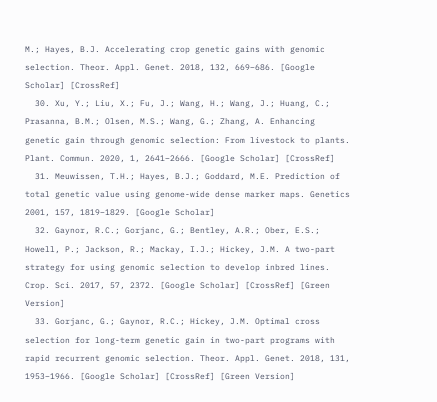M.; Hayes, B.J. Accelerating crop genetic gains with genomic selection. Theor. Appl. Genet. 2018, 132, 669–686. [Google Scholar] [CrossRef]
  30. Xu, Y.; Liu, X.; Fu, J.; Wang, H.; Wang, J.; Huang, C.; Prasanna, B.M.; Olsen, M.S.; Wang, G.; Zhang, A. Enhancing genetic gain through genomic selection: From livestock to plants. Plant. Commun. 2020, 1, 2641–2666. [Google Scholar] [CrossRef]
  31. Meuwissen, T.H.; Hayes, B.J.; Goddard, M.E. Prediction of total genetic value using genome-wide dense marker maps. Genetics 2001, 157, 1819–1829. [Google Scholar]
  32. Gaynor, R.C.; Gorjanc, G.; Bentley, A.R.; Ober, E.S.; Howell, P.; Jackson, R.; Mackay, I.J.; Hickey, J.M. A two-part strategy for using genomic selection to develop inbred lines. Crop. Sci. 2017, 57, 2372. [Google Scholar] [CrossRef] [Green Version]
  33. Gorjanc, G.; Gaynor, R.C.; Hickey, J.M. Optimal cross selection for long-term genetic gain in two-part programs with rapid recurrent genomic selection. Theor. Appl. Genet. 2018, 131, 1953–1966. [Google Scholar] [CrossRef] [Green Version]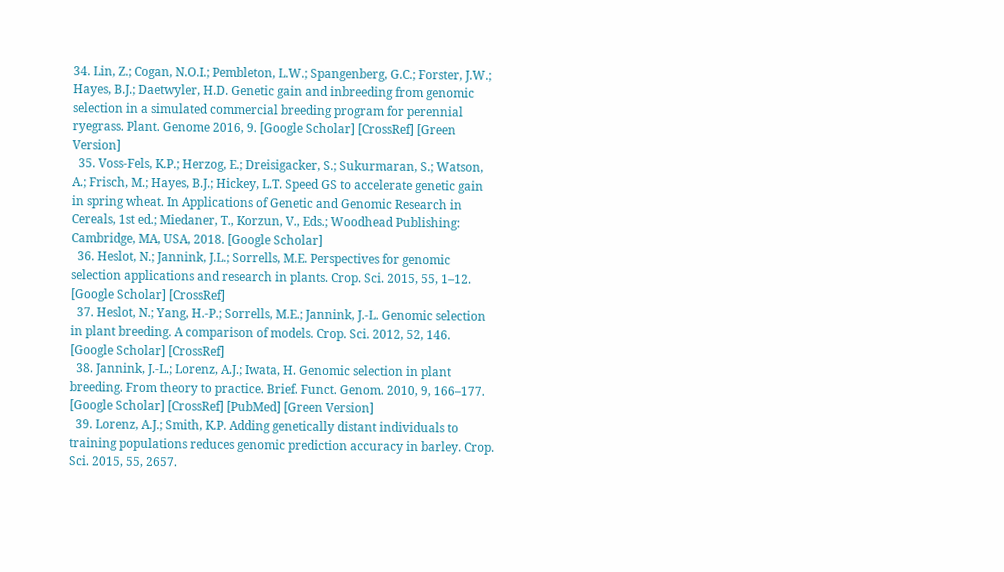34. Lin, Z.; Cogan, N.O.I.; Pembleton, L.W.; Spangenberg, G.C.; Forster, J.W.; Hayes, B.J.; Daetwyler, H.D. Genetic gain and inbreeding from genomic selection in a simulated commercial breeding program for perennial ryegrass. Plant. Genome 2016, 9. [Google Scholar] [CrossRef] [Green Version]
  35. Voss-Fels, K.P.; Herzog, E.; Dreisigacker, S.; Sukurmaran, S.; Watson, A.; Frisch, M.; Hayes, B.J.; Hickey, L.T. Speed GS to accelerate genetic gain in spring wheat. In Applications of Genetic and Genomic Research in Cereals, 1st ed.; Miedaner, T., Korzun, V., Eds.; Woodhead Publishing: Cambridge, MA, USA, 2018. [Google Scholar]
  36. Heslot, N.; Jannink, J.L.; Sorrells, M.E. Perspectives for genomic selection applications and research in plants. Crop. Sci. 2015, 55, 1–12. [Google Scholar] [CrossRef]
  37. Heslot, N.; Yang, H.-P.; Sorrells, M.E.; Jannink, J.-L. Genomic selection in plant breeding. A comparison of models. Crop. Sci. 2012, 52, 146. [Google Scholar] [CrossRef]
  38. Jannink, J.-L.; Lorenz, A.J.; Iwata, H. Genomic selection in plant breeding. From theory to practice. Brief. Funct. Genom. 2010, 9, 166–177. [Google Scholar] [CrossRef] [PubMed] [Green Version]
  39. Lorenz, A.J.; Smith, K.P. Adding genetically distant individuals to training populations reduces genomic prediction accuracy in barley. Crop. Sci. 2015, 55, 2657.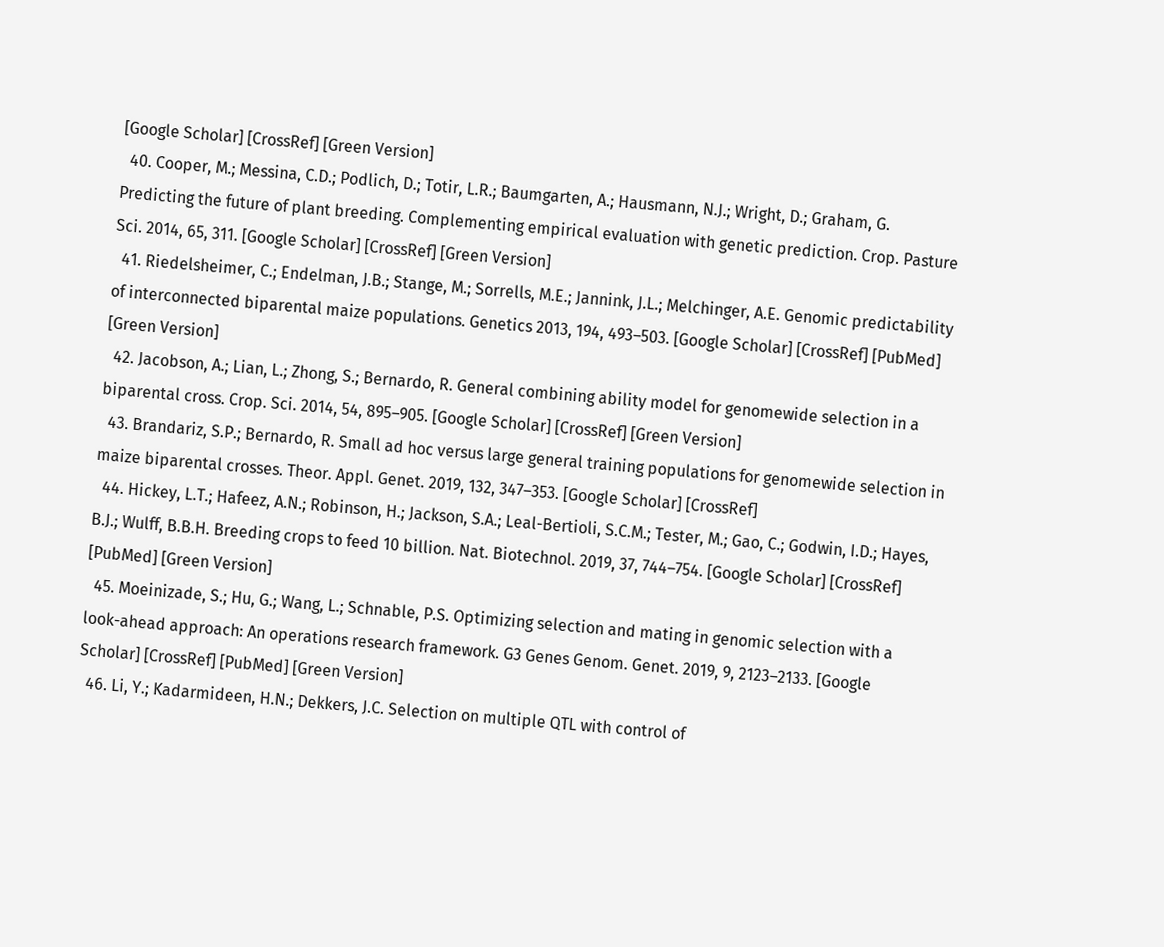[Google Scholar] [CrossRef] [Green Version]
  40. Cooper, M.; Messina, C.D.; Podlich, D.; Totir, L.R.; Baumgarten, A.; Hausmann, N.J.; Wright, D.; Graham, G. Predicting the future of plant breeding. Complementing empirical evaluation with genetic prediction. Crop. Pasture Sci. 2014, 65, 311. [Google Scholar] [CrossRef] [Green Version]
  41. Riedelsheimer, C.; Endelman, J.B.; Stange, M.; Sorrells, M.E.; Jannink, J.L.; Melchinger, A.E. Genomic predictability of interconnected biparental maize populations. Genetics 2013, 194, 493–503. [Google Scholar] [CrossRef] [PubMed] [Green Version]
  42. Jacobson, A.; Lian, L.; Zhong, S.; Bernardo, R. General combining ability model for genomewide selection in a biparental cross. Crop. Sci. 2014, 54, 895–905. [Google Scholar] [CrossRef] [Green Version]
  43. Brandariz, S.P.; Bernardo, R. Small ad hoc versus large general training populations for genomewide selection in maize biparental crosses. Theor. Appl. Genet. 2019, 132, 347–353. [Google Scholar] [CrossRef]
  44. Hickey, L.T.; Hafeez, A.N.; Robinson, H.; Jackson, S.A.; Leal-Bertioli, S.C.M.; Tester, M.; Gao, C.; Godwin, I.D.; Hayes, B.J.; Wulff, B.B.H. Breeding crops to feed 10 billion. Nat. Biotechnol. 2019, 37, 744–754. [Google Scholar] [CrossRef] [PubMed] [Green Version]
  45. Moeinizade, S.; Hu, G.; Wang, L.; Schnable, P.S. Optimizing selection and mating in genomic selection with a look-ahead approach: An operations research framework. G3 Genes Genom. Genet. 2019, 9, 2123–2133. [Google Scholar] [CrossRef] [PubMed] [Green Version]
  46. Li, Y.; Kadarmideen, H.N.; Dekkers, J.C. Selection on multiple QTL with control of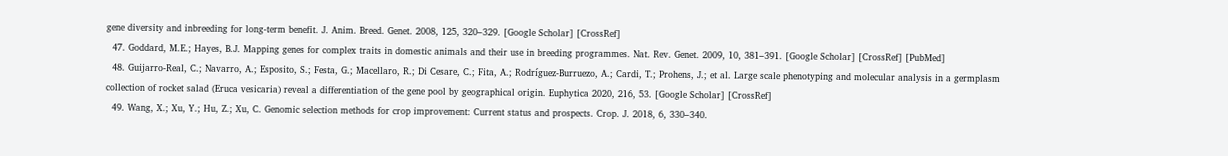gene diversity and inbreeding for long-term benefit. J. Anim. Breed. Genet. 2008, 125, 320–329. [Google Scholar] [CrossRef]
  47. Goddard, M.E.; Hayes, B.J. Mapping genes for complex traits in domestic animals and their use in breeding programmes. Nat. Rev. Genet. 2009, 10, 381–391. [Google Scholar] [CrossRef] [PubMed]
  48. Guijarro-Real, C.; Navarro, A.; Esposito, S.; Festa, G.; Macellaro, R.; Di Cesare, C.; Fita, A.; Rodríguez-Burruezo, A.; Cardi, T.; Prohens, J.; et al. Large scale phenotyping and molecular analysis in a germplasm collection of rocket salad (Eruca vesicaria) reveal a differentiation of the gene pool by geographical origin. Euphytica 2020, 216, 53. [Google Scholar] [CrossRef]
  49. Wang, X.; Xu, Y.; Hu, Z.; Xu, C. Genomic selection methods for crop improvement: Current status and prospects. Crop. J. 2018, 6, 330–340.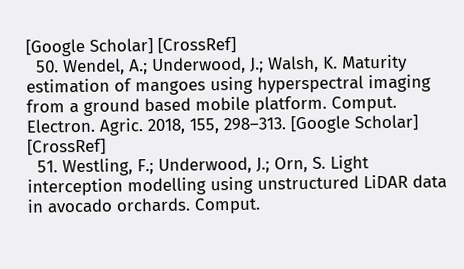[Google Scholar] [CrossRef]
  50. Wendel, A.; Underwood, J.; Walsh, K. Maturity estimation of mangoes using hyperspectral imaging from a ground based mobile platform. Comput. Electron. Agric. 2018, 155, 298–313. [Google Scholar] [CrossRef]
  51. Westling, F.; Underwood, J.; Orn, S. Light interception modelling using unstructured LiDAR data in avocado orchards. Comput.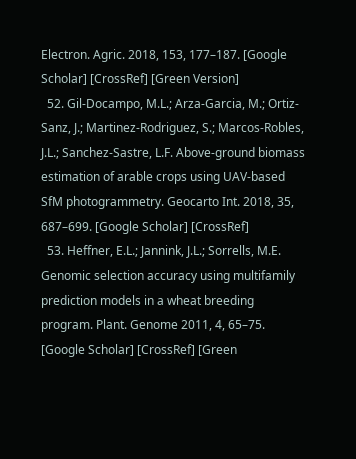Electron. Agric. 2018, 153, 177–187. [Google Scholar] [CrossRef] [Green Version]
  52. Gil-Docampo, M.L.; Arza-Garcia, M.; Ortiz-Sanz, J.; Martinez-Rodriguez, S.; Marcos-Robles, J.L.; Sanchez-Sastre, L.F. Above-ground biomass estimation of arable crops using UAV-based SfM photogrammetry. Geocarto Int. 2018, 35, 687–699. [Google Scholar] [CrossRef]
  53. Heffner, E.L.; Jannink, J.L.; Sorrells, M.E. Genomic selection accuracy using multifamily prediction models in a wheat breeding program. Plant. Genome 2011, 4, 65–75. [Google Scholar] [CrossRef] [Green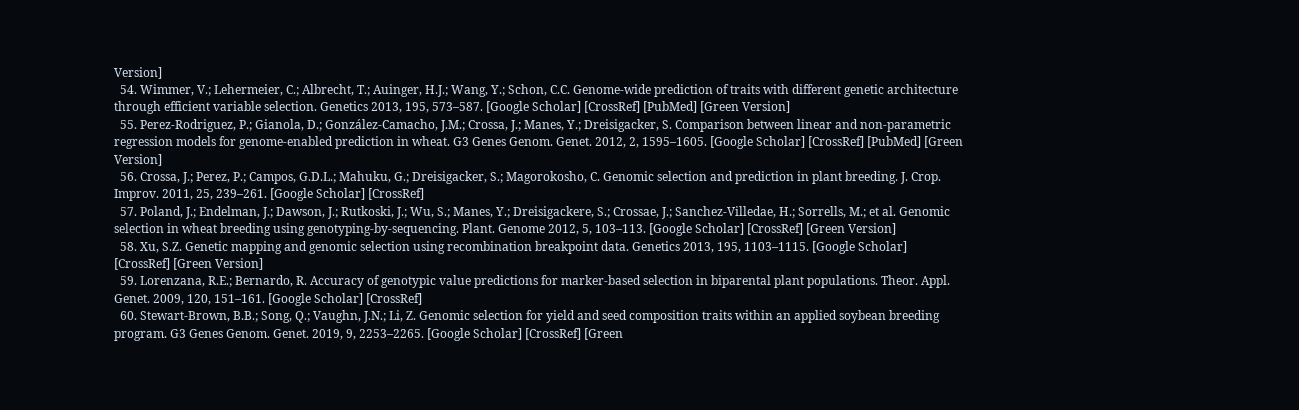Version]
  54. Wimmer, V.; Lehermeier, C.; Albrecht, T.; Auinger, H.J.; Wang, Y.; Schon, C.C. Genome-wide prediction of traits with different genetic architecture through efficient variable selection. Genetics 2013, 195, 573–587. [Google Scholar] [CrossRef] [PubMed] [Green Version]
  55. Perez-Rodriguez, P.; Gianola, D.; González-Camacho, J.M.; Crossa, J.; Manes, Y.; Dreisigacker, S. Comparison between linear and non-parametric regression models for genome-enabled prediction in wheat. G3 Genes Genom. Genet. 2012, 2, 1595–1605. [Google Scholar] [CrossRef] [PubMed] [Green Version]
  56. Crossa, J.; Perez, P.; Campos, G.D.L.; Mahuku, G.; Dreisigacker, S.; Magorokosho, C. Genomic selection and prediction in plant breeding. J. Crop. Improv. 2011, 25, 239–261. [Google Scholar] [CrossRef]
  57. Poland, J.; Endelman, J.; Dawson, J.; Rutkoski, J.; Wu, S.; Manes, Y.; Dreisigackere, S.; Crossae, J.; Sanchez-Villedae, H.; Sorrells, M.; et al. Genomic selection in wheat breeding using genotyping-by-sequencing. Plant. Genome 2012, 5, 103–113. [Google Scholar] [CrossRef] [Green Version]
  58. Xu, S.Z. Genetic mapping and genomic selection using recombination breakpoint data. Genetics 2013, 195, 1103–1115. [Google Scholar] [CrossRef] [Green Version]
  59. Lorenzana, R.E.; Bernardo, R. Accuracy of genotypic value predictions for marker-based selection in biparental plant populations. Theor. Appl. Genet. 2009, 120, 151–161. [Google Scholar] [CrossRef]
  60. Stewart-Brown, B.B.; Song, Q.; Vaughn, J.N.; Li, Z. Genomic selection for yield and seed composition traits within an applied soybean breeding program. G3 Genes Genom. Genet. 2019, 9, 2253–2265. [Google Scholar] [CrossRef] [Green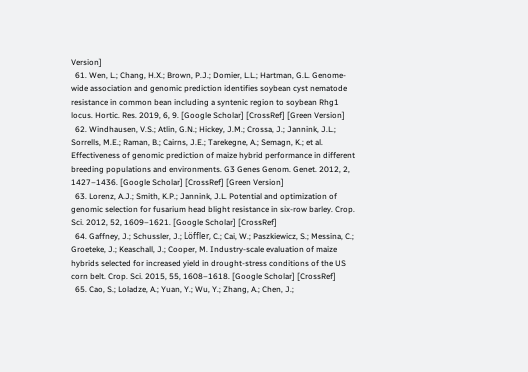Version]
  61. Wen, L.; Chang, H.X.; Brown, P.J.; Domier, L.L.; Hartman, G.L. Genome-wide association and genomic prediction identifies soybean cyst nematode resistance in common bean including a syntenic region to soybean Rhg1 locus. Hortic. Res. 2019, 6, 9. [Google Scholar] [CrossRef] [Green Version]
  62. Windhausen, V.S.; Atlin, G.N.; Hickey, J.M.; Crossa, J.; Jannink, J.L.; Sorrells, M.E.; Raman, B.; Cairns, J.E.; Tarekegne, A.; Semagn, K.; et al. Effectiveness of genomic prediction of maize hybrid performance in different breeding populations and environments. G3 Genes Genom. Genet. 2012, 2, 1427–1436. [Google Scholar] [CrossRef] [Green Version]
  63. Lorenz, A.J.; Smith, K.P.; Jannink, J.L. Potential and optimization of genomic selection for fusarium head blight resistance in six-row barley. Crop. Sci. 2012, 52, 1609–1621. [Google Scholar] [CrossRef]
  64. Gaffney, J.; Schussler, J.; Löffler, C.; Cai, W.; Paszkiewicz, S.; Messina, C.; Groeteke, J.; Keaschall, J.; Cooper, M. Industry-scale evaluation of maize hybrids selected for increased yield in drought-stress conditions of the US corn belt. Crop. Sci. 2015, 55, 1608–1618. [Google Scholar] [CrossRef]
  65. Cao, S.; Loladze, A.; Yuan, Y.; Wu, Y.; Zhang, A.; Chen, J.;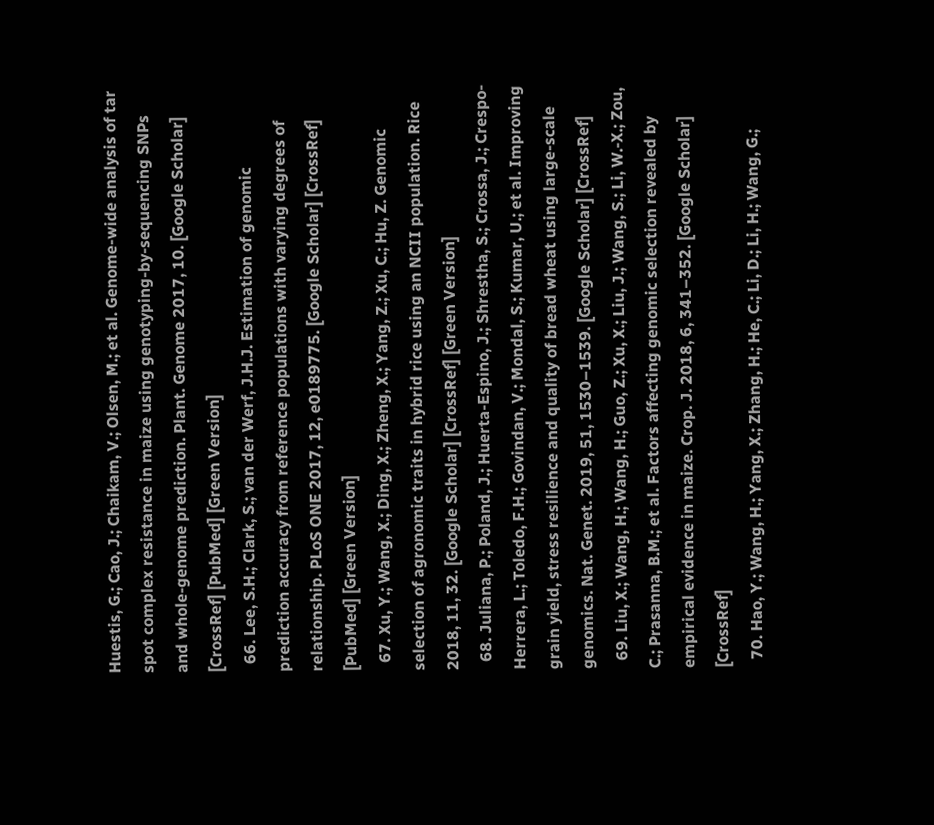Huestis, G.; Cao, J.; Chaikam, V.; Olsen, M.; et al. Genome-wide analysis of tar spot complex resistance in maize using genotyping-by-sequencing SNPs and whole-genome prediction. Plant. Genome 2017, 10. [Google Scholar] [CrossRef] [PubMed] [Green Version]
  66. Lee, S.H.; Clark, S.; van der Werf, J.H.J. Estimation of genomic prediction accuracy from reference populations with varying degrees of relationship. PLoS ONE 2017, 12, e0189775. [Google Scholar] [CrossRef] [PubMed] [Green Version]
  67. Xu, Y.; Wang, X.; Ding, X.; Zheng, X.; Yang, Z.; Xu, C.; Hu, Z. Genomic selection of agronomic traits in hybrid rice using an NCII population. Rice 2018, 11, 32. [Google Scholar] [CrossRef] [Green Version]
  68. Juliana, P.; Poland, J.; Huerta-Espino, J.; Shrestha, S.; Crossa, J.; Crespo-Herrera, L.; Toledo, F.H.; Govindan, V.; Mondal, S.; Kumar, U.; et al. Improving grain yield, stress resilience and quality of bread wheat using large-scale genomics. Nat. Genet. 2019, 51, 1530–1539. [Google Scholar] [CrossRef]
  69. Liu, X.; Wang, H.; Wang, H.; Guo, Z.; Xu, X.; Liu, J.; Wang, S.; Li, W.-X.; Zou, C.; Prasanna, B.M.; et al. Factors affecting genomic selection revealed by empirical evidence in maize. Crop. J. 2018, 6, 341–352. [Google Scholar] [CrossRef]
  70. Hao, Y.; Wang, H.; Yang, X.; Zhang, H.; He, C.; Li, D.; Li, H.; Wang, G.;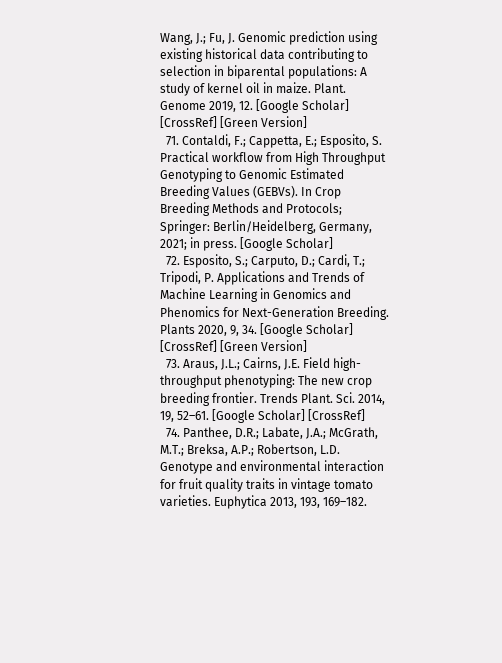Wang, J.; Fu, J. Genomic prediction using existing historical data contributing to selection in biparental populations: A study of kernel oil in maize. Plant. Genome 2019, 12. [Google Scholar] [CrossRef] [Green Version]
  71. Contaldi, F.; Cappetta, E.; Esposito, S. Practical workflow from High Throughput Genotyping to Genomic Estimated Breeding Values (GEBVs). In Crop Breeding Methods and Protocols; Springer: Berlin/Heidelberg, Germany, 2021; in press. [Google Scholar]
  72. Esposito, S.; Carputo, D.; Cardi, T.; Tripodi, P. Applications and Trends of Machine Learning in Genomics and Phenomics for Next-Generation Breeding. Plants 2020, 9, 34. [Google Scholar] [CrossRef] [Green Version]
  73. Araus, J.L.; Cairns, J.E. Field high-throughput phenotyping: The new crop breeding frontier. Trends Plant. Sci. 2014, 19, 52–61. [Google Scholar] [CrossRef]
  74. Panthee, D.R.; Labate, J.A.; McGrath, M.T.; Breksa, A.P.; Robertson, L.D. Genotype and environmental interaction for fruit quality traits in vintage tomato varieties. Euphytica 2013, 193, 169–182.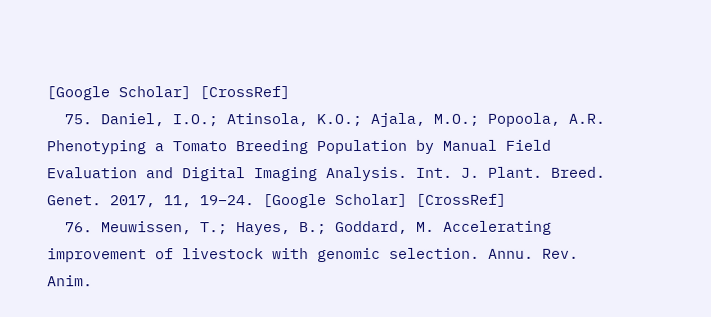[Google Scholar] [CrossRef]
  75. Daniel, I.O.; Atinsola, K.O.; Ajala, M.O.; Popoola, A.R. Phenotyping a Tomato Breeding Population by Manual Field Evaluation and Digital Imaging Analysis. Int. J. Plant. Breed. Genet. 2017, 11, 19–24. [Google Scholar] [CrossRef]
  76. Meuwissen, T.; Hayes, B.; Goddard, M. Accelerating improvement of livestock with genomic selection. Annu. Rev. Anim.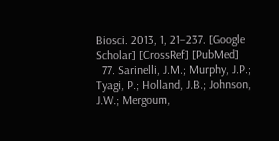Biosci. 2013, 1, 21–237. [Google Scholar] [CrossRef] [PubMed]
  77. Sarinelli, J.M.; Murphy, J.P.; Tyagi, P.; Holland, J.B.; Johnson, J.W.; Mergoum,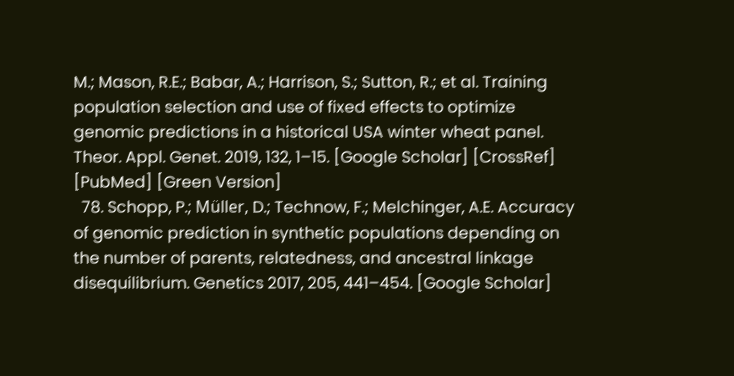M.; Mason, R.E.; Babar, A.; Harrison, S.; Sutton, R.; et al. Training population selection and use of fixed effects to optimize genomic predictions in a historical USA winter wheat panel. Theor. Appl. Genet. 2019, 132, 1–15. [Google Scholar] [CrossRef] [PubMed] [Green Version]
  78. Schopp, P.; Müller, D.; Technow, F.; Melchinger, A.E. Accuracy of genomic prediction in synthetic populations depending on the number of parents, relatedness, and ancestral linkage disequilibrium. Genetics 2017, 205, 441–454. [Google Scholar]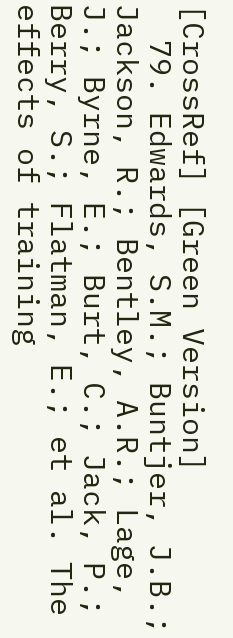[CrossRef] [Green Version]
  79. Edwards, S.M.; Buntjer, J.B.; Jackson, R.; Bentley, A.R.; Lage, J.; Byrne, E.; Burt, C.; Jack, P.; Berry, S.; Flatman, E.; et al. The effects of training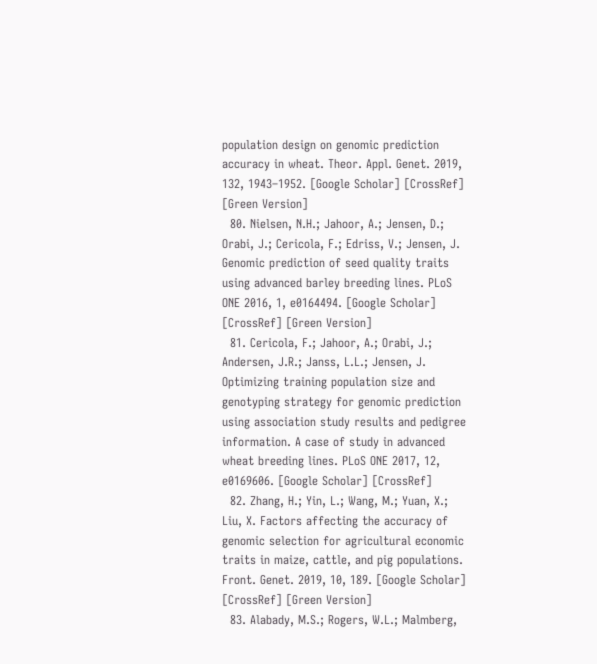population design on genomic prediction accuracy in wheat. Theor. Appl. Genet. 2019, 132, 1943–1952. [Google Scholar] [CrossRef] [Green Version]
  80. Nielsen, N.H.; Jahoor, A.; Jensen, D.; Orabi, J.; Cericola, F.; Edriss, V.; Jensen, J. Genomic prediction of seed quality traits using advanced barley breeding lines. PLoS ONE 2016, 1, e0164494. [Google Scholar] [CrossRef] [Green Version]
  81. Cericola, F.; Jahoor, A.; Orabi, J.; Andersen, J.R.; Janss, L.L.; Jensen, J. Optimizing training population size and genotyping strategy for genomic prediction using association study results and pedigree information. A case of study in advanced wheat breeding lines. PLoS ONE 2017, 12, e0169606. [Google Scholar] [CrossRef]
  82. Zhang, H.; Yin, L.; Wang, M.; Yuan, X.; Liu, X. Factors affecting the accuracy of genomic selection for agricultural economic traits in maize, cattle, and pig populations. Front. Genet. 2019, 10, 189. [Google Scholar] [CrossRef] [Green Version]
  83. Alabady, M.S.; Rogers, W.L.; Malmberg,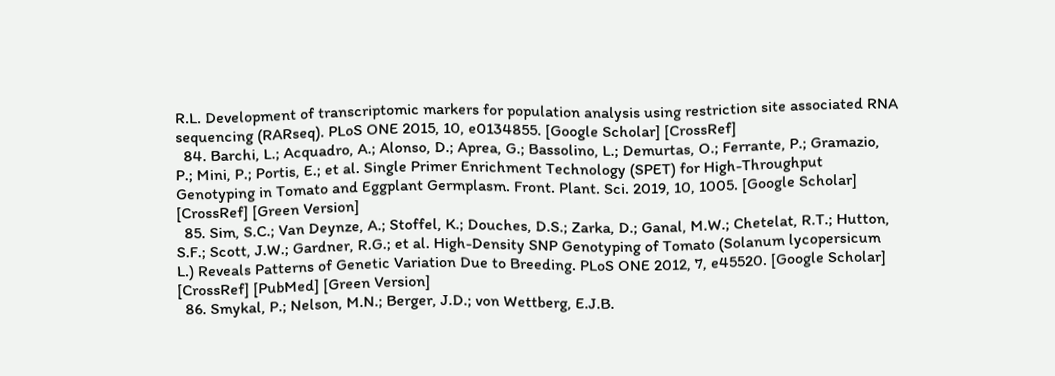R.L. Development of transcriptomic markers for population analysis using restriction site associated RNA sequencing (RARseq). PLoS ONE 2015, 10, e0134855. [Google Scholar] [CrossRef]
  84. Barchi, L.; Acquadro, A.; Alonso, D.; Aprea, G.; Bassolino, L.; Demurtas, O.; Ferrante, P.; Gramazio, P.; Mini, P.; Portis, E.; et al. Single Primer Enrichment Technology (SPET) for High-Throughput Genotyping in Tomato and Eggplant Germplasm. Front. Plant. Sci. 2019, 10, 1005. [Google Scholar] [CrossRef] [Green Version]
  85. Sim, S.C.; Van Deynze, A.; Stoffel, K.; Douches, D.S.; Zarka, D.; Ganal, M.W.; Chetelat, R.T.; Hutton, S.F.; Scott, J.W.; Gardner, R.G.; et al. High-Density SNP Genotyping of Tomato (Solanum lycopersicum L.) Reveals Patterns of Genetic Variation Due to Breeding. PLoS ONE 2012, 7, e45520. [Google Scholar] [CrossRef] [PubMed] [Green Version]
  86. Smykal, P.; Nelson, M.N.; Berger, J.D.; von Wettberg, E.J.B.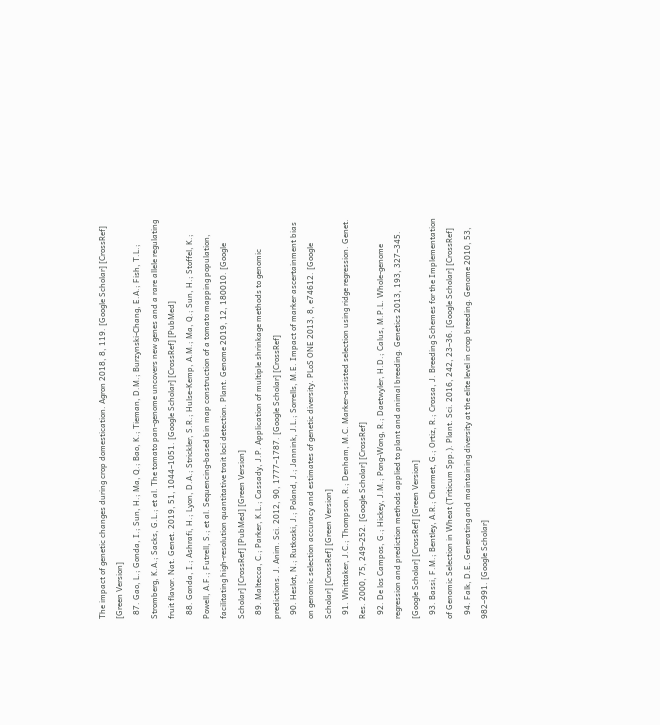The impact of genetic changes during crop domestication. Agron 2018, 8, 119. [Google Scholar] [CrossRef] [Green Version]
  87. Gao, L.; Gonda, I.; Sun, H.; Ma, Q.; Bao, K.; Tieman, D.M.; Burzynski-Chang, E.A.; Fish, T.L.; Stromberg, K.A.; Sacks, G.L.; et al. The tomato pan-genome uncovers new genes and a rare allele regulating fruit flavor. Nat. Genet. 2019, 51, 1044–1051. [Google Scholar] [CrossRef] [PubMed]
  88. Gonda, I.; Ashrafi, H.; Lyon, D.A.; Strickler, S.R.; Hulse-Kemp, A.M.; Ma, Q.; Sun, H.; Stoffel, K.; Powell, A.F.; Futrell, S.; et al. Sequencing-based bin map construction of a tomato mapping population, facilitating high-resolution quantitative trait loci detection. Plant. Genome 2019, 12, 180010. [Google Scholar] [CrossRef] [PubMed] [Green Version]
  89. Maltecca, C.; Parker, K.L.; Cassady, J.P. Application of multiple shrinkage methods to genomic predictions. J. Anim. Sci. 2012, 90, 1777–1787. [Google Scholar] [CrossRef]
  90. Heslot, N.; Rutkoski, J.; Poland, J.; Jannink, J.L.; Sorrells, M.E. Impact of marker ascertainment bias on genomic selection accuracy and estimates of genetic diversity. PLoS ONE 2013, 8, e74612. [Google Scholar] [CrossRef] [Green Version]
  91. Whittaker, J.C.; Thompson, R.; Denham, M.C. Marker-assisted selection using ridge regression. Genet. Res. 2000, 75, 249–252. [Google Scholar] [CrossRef]
  92. De los Campos, G.; Hickey, J.M.; Pong-Wong, R.; Daetwyler, H.D.; Calus, M.P.L. Whole-genome regression and prediction methods applied to plant and animal breeding. Genetics 2013, 193, 327–345. [Google Scholar] [CrossRef] [Green Version]
  93. Bassi, F.M.; Bentley, A.R.; Charmet, G.; Ortiz, R.; Crossa, J. Breeding Schemes for the Implementation of Genomic Selection in Wheat (Triticum Spp.). Plant. Sci. 2016, 242, 23–36. [Google Scholar] [CrossRef]
  94. Falk, D.E. Generating and maintaining diversity at the elite level in crop breeding. Genome 2010, 53, 982–991. [Google Scholar]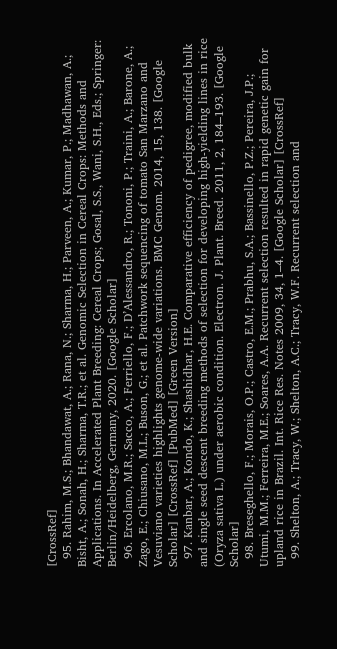[CrossRef]
  95. Rahim, M.S.; Bhandawat, A.; Rana, N.; Sharma, H.; Parveen, A.; Kumar, P.; Madhawan, A.; Bisht, A.; Sonah, H.; Sharma, T.R.; et al. Genomic Selection in Cereal Crops: Methods and Applications. In Accelerated Plant Breeding: Cereal Crops; Gosal, S.S., Wani, S.H., Eds.; Springer: Berlin/Heidelberg, Germany, 2020. [Google Scholar]
  96. Ercolano, M.R.; Sacco, A.; Ferriello, F.; D’Alessandro, R.; Tononi, P.; Traini, A.; Barone, A.; Zago, E.; Chiusano, M.L.; Buson, G.; et al. Patchwork sequencing of tomato San Marzano and Vesuviano varieties highlights genome-wide variations. BMC Genom. 2014, 15, 138. [Google Scholar] [CrossRef] [PubMed] [Green Version]
  97. Kanbar, A.; Kondo, K.; Shashidhar, H.E. Comparative efficiency of pedigree, modified bulk and single seed descent breeding methods of selection for developing high-yielding lines in rice (Oryza sativa L.) under aerobic condition. Electron. J. Plant. Breed. 2011, 2, 184–193. [Google Scholar]
  98. Breseghello, F.; Morais, O.P.; Castro, E.M.; Prabhu, S.A.; Bassinello, P.Z.; Pereira, J.P.; Utumi, M.M.; Ferreira, M.E.; Soares, A.A. Recurrent selection resulted in rapid genetic gain for upland rice in Brazil. Int. Rice Res. Notes 2009, 34, 1–4. [Google Scholar] [CrossRef]
  99. Shelton, A.; Tracy, W.; Shelton, A.C.; Tracy, W.F. Recurrent selection and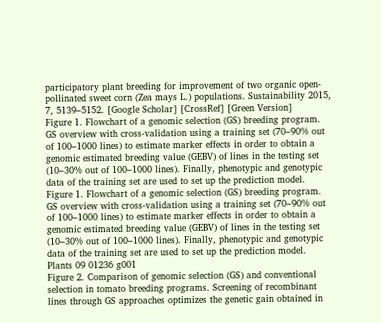participatory plant breeding for improvement of two organic open-pollinated sweet corn (Zea mays L.) populations. Sustainability 2015, 7, 5139–5152. [Google Scholar] [CrossRef] [Green Version]
Figure 1. Flowchart of a genomic selection (GS) breeding program. GS overview with cross-validation using a training set (70–90% out of 100–1000 lines) to estimate marker effects in order to obtain a genomic estimated breeding value (GEBV) of lines in the testing set (10–30% out of 100–1000 lines). Finally, phenotypic and genotypic data of the training set are used to set up the prediction model.
Figure 1. Flowchart of a genomic selection (GS) breeding program. GS overview with cross-validation using a training set (70–90% out of 100–1000 lines) to estimate marker effects in order to obtain a genomic estimated breeding value (GEBV) of lines in the testing set (10–30% out of 100–1000 lines). Finally, phenotypic and genotypic data of the training set are used to set up the prediction model.
Plants 09 01236 g001
Figure 2. Comparison of genomic selection (GS) and conventional selection in tomato breeding programs. Screening of recombinant lines through GS approaches optimizes the genetic gain obtained in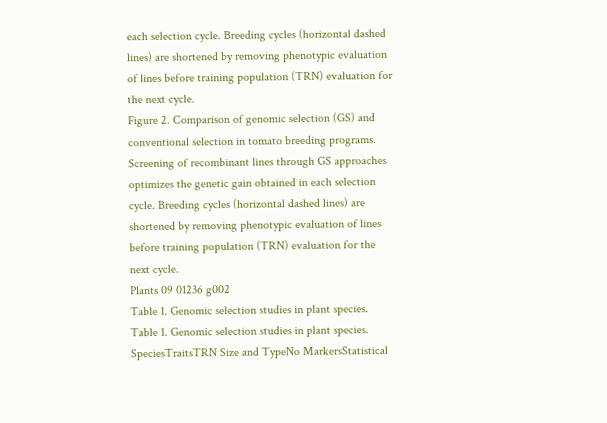each selection cycle. Breeding cycles (horizontal dashed lines) are shortened by removing phenotypic evaluation of lines before training population (TRN) evaluation for the next cycle.
Figure 2. Comparison of genomic selection (GS) and conventional selection in tomato breeding programs. Screening of recombinant lines through GS approaches optimizes the genetic gain obtained in each selection cycle. Breeding cycles (horizontal dashed lines) are shortened by removing phenotypic evaluation of lines before training population (TRN) evaluation for the next cycle.
Plants 09 01236 g002
Table 1. Genomic selection studies in plant species.
Table 1. Genomic selection studies in plant species.
SpeciesTraitsTRN Size and TypeNo MarkersStatistical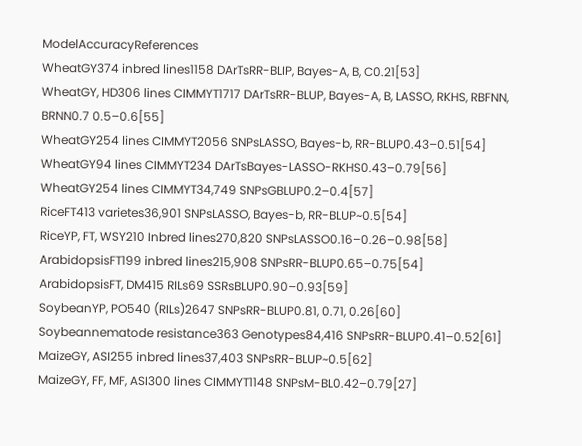ModelAccuracyReferences
WheatGY374 inbred lines1158 DArTsRR-BLIP, Bayes-A, B, C0.21[53]
WheatGY, HD306 lines CIMMYT1717 DArTsRR-BLUP, Bayes-A, B, LASSO, RKHS, RBFNN, BRNN0.7 0.5–0.6[55]
WheatGY254 lines CIMMYT2056 SNPsLASSO, Bayes-b, RR-BLUP0.43–0.51[54]
WheatGY94 lines CIMMYT234 DArTsBayes-LASSO-RKHS0.43–0.79[56]
WheatGY254 lines CIMMYT34,749 SNPsGBLUP0.2–0.4[57]
RiceFT413 varietes36,901 SNPsLASSO, Bayes-b, RR-BLUP~0.5[54]
RiceYP, FT, WSY210 Inbred lines270,820 SNPsLASSO0.16–0.26–0.98[58]
ArabidopsisFT199 inbred lines215,908 SNPsRR-BLUP0.65–0.75[54]
ArabidopsisFT, DM415 RILs69 SSRsBLUP0.90–0.93[59]
SoybeanYP, PO540 (RILs)2647 SNPsRR-BLUP0.81, 0.71, 0.26[60]
Soybeannematode resistance363 Genotypes84,416 SNPsRR-BLUP0.41–0.52[61]
MaizeGY, ASI255 inbred lines37,403 SNPsRR-BLUP~0.5[62]
MaizeGY, FF, MF, ASI300 lines CIMMYT1148 SNPsM-BL0.42–0.79[27]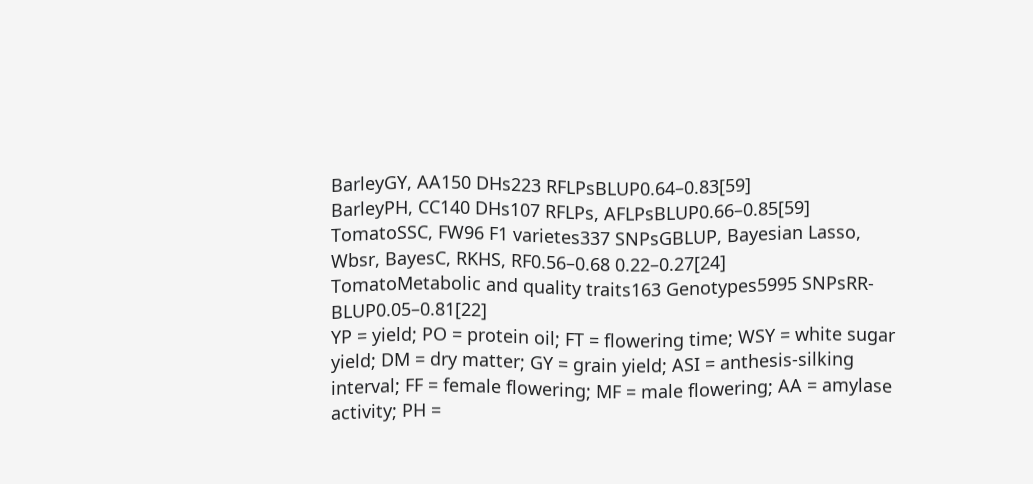BarleyGY, AA150 DHs223 RFLPsBLUP0.64–0.83[59]
BarleyPH, CC140 DHs107 RFLPs, AFLPsBLUP0.66–0.85[59]
TomatoSSC, FW96 F1 varietes337 SNPsGBLUP, Bayesian Lasso, Wbsr, BayesC, RKHS, RF0.56–0.68 0.22–0.27[24]
TomatoMetabolic and quality traits163 Genotypes5995 SNPsRR-BLUP0.05–0.81[22]
YP = yield; PO = protein oil; FT = flowering time; WSY = white sugar yield; DM = dry matter; GY = grain yield; ASI = anthesis-silking interval; FF = female flowering; MF = male flowering; AA = amylase activity; PH =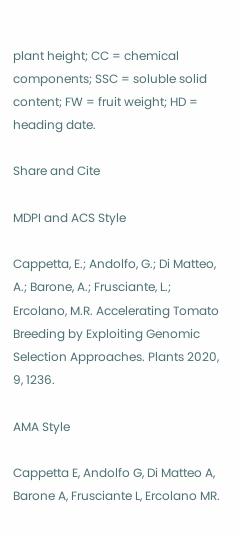plant height; CC = chemical components; SSC = soluble solid content; FW = fruit weight; HD = heading date.

Share and Cite

MDPI and ACS Style

Cappetta, E.; Andolfo, G.; Di Matteo, A.; Barone, A.; Frusciante, L.; Ercolano, M.R. Accelerating Tomato Breeding by Exploiting Genomic Selection Approaches. Plants 2020, 9, 1236.

AMA Style

Cappetta E, Andolfo G, Di Matteo A, Barone A, Frusciante L, Ercolano MR.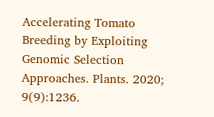Accelerating Tomato Breeding by Exploiting Genomic Selection Approaches. Plants. 2020; 9(9):1236.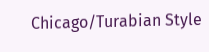Chicago/Turabian Style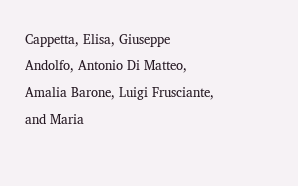Cappetta, Elisa, Giuseppe Andolfo, Antonio Di Matteo, Amalia Barone, Luigi Frusciante, and Maria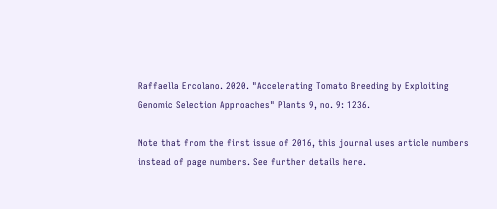Raffaella Ercolano. 2020. "Accelerating Tomato Breeding by Exploiting Genomic Selection Approaches" Plants 9, no. 9: 1236.

Note that from the first issue of 2016, this journal uses article numbers instead of page numbers. See further details here.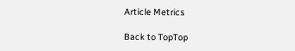Article Metrics

Back to TopTop